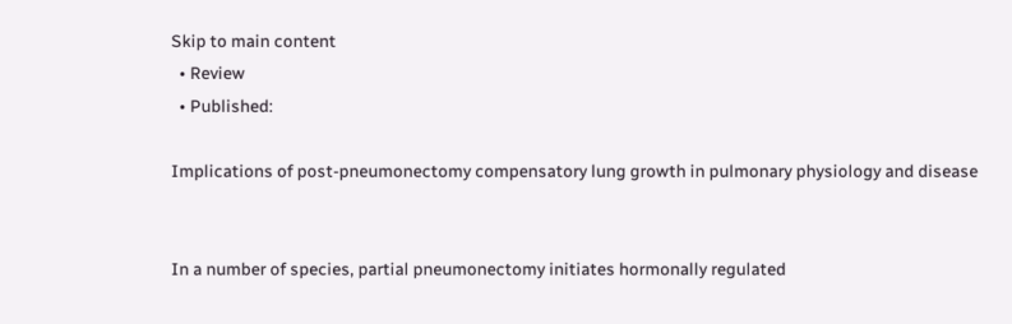Skip to main content
  • Review
  • Published:

Implications of post-pneumonectomy compensatory lung growth in pulmonary physiology and disease


In a number of species, partial pneumonectomy initiates hormonally regulated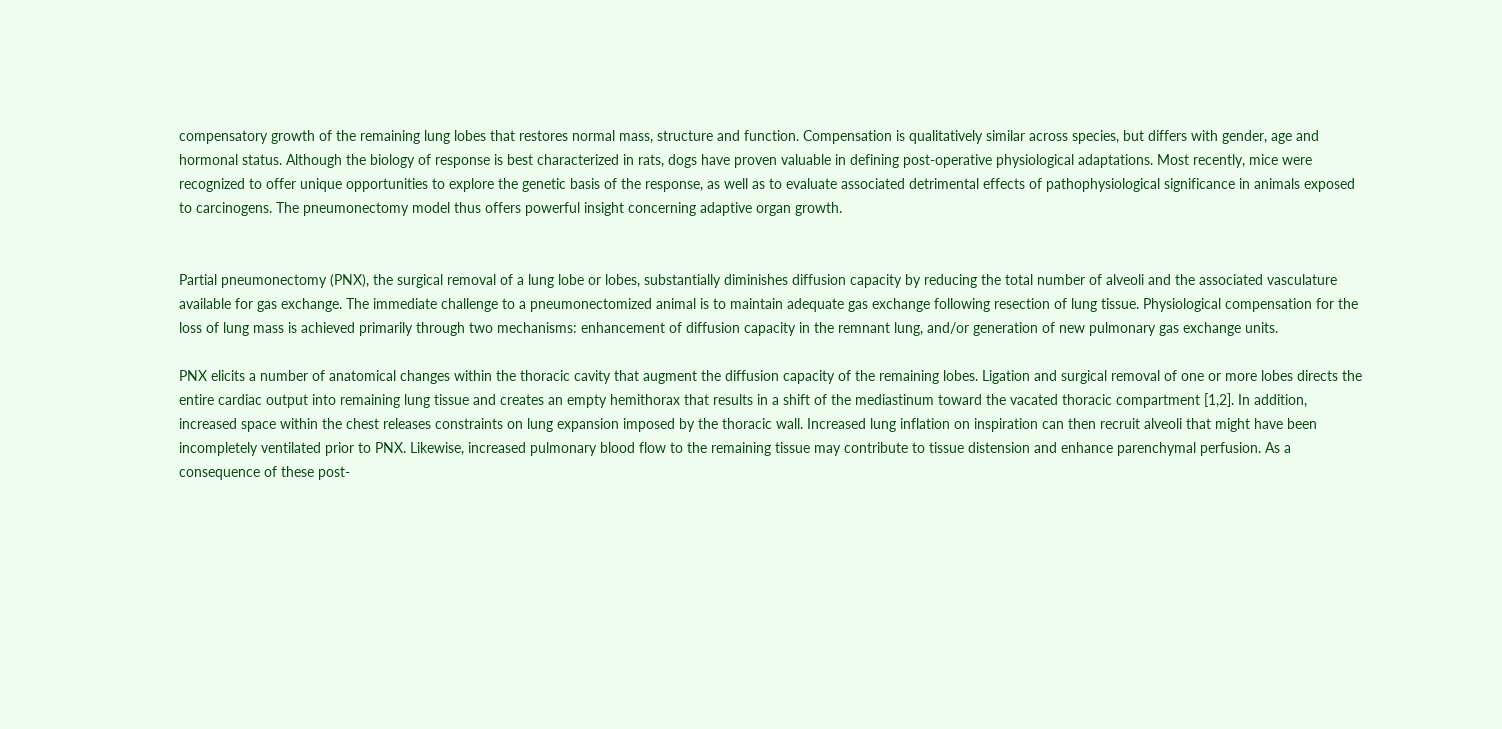compensatory growth of the remaining lung lobes that restores normal mass, structure and function. Compensation is qualitatively similar across species, but differs with gender, age and hormonal status. Although the biology of response is best characterized in rats, dogs have proven valuable in defining post-operative physiological adaptations. Most recently, mice were recognized to offer unique opportunities to explore the genetic basis of the response, as well as to evaluate associated detrimental effects of pathophysiological significance in animals exposed to carcinogens. The pneumonectomy model thus offers powerful insight concerning adaptive organ growth.


Partial pneumonectomy (PNX), the surgical removal of a lung lobe or lobes, substantially diminishes diffusion capacity by reducing the total number of alveoli and the associated vasculature available for gas exchange. The immediate challenge to a pneumonectomized animal is to maintain adequate gas exchange following resection of lung tissue. Physiological compensation for the loss of lung mass is achieved primarily through two mechanisms: enhancement of diffusion capacity in the remnant lung, and/or generation of new pulmonary gas exchange units.

PNX elicits a number of anatomical changes within the thoracic cavity that augment the diffusion capacity of the remaining lobes. Ligation and surgical removal of one or more lobes directs the entire cardiac output into remaining lung tissue and creates an empty hemithorax that results in a shift of the mediastinum toward the vacated thoracic compartment [1,2]. In addition, increased space within the chest releases constraints on lung expansion imposed by the thoracic wall. Increased lung inflation on inspiration can then recruit alveoli that might have been incompletely ventilated prior to PNX. Likewise, increased pulmonary blood flow to the remaining tissue may contribute to tissue distension and enhance parenchymal perfusion. As a consequence of these post-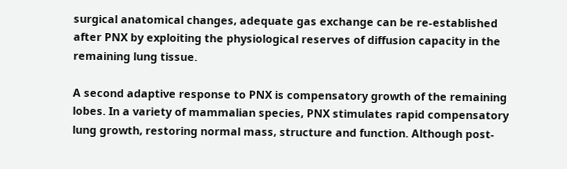surgical anatomical changes, adequate gas exchange can be re-established after PNX by exploiting the physiological reserves of diffusion capacity in the remaining lung tissue.

A second adaptive response to PNX is compensatory growth of the remaining lobes. In a variety of mammalian species, PNX stimulates rapid compensatory lung growth, restoring normal mass, structure and function. Although post-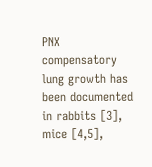PNX compensatory lung growth has been documented in rabbits [3], mice [4,5],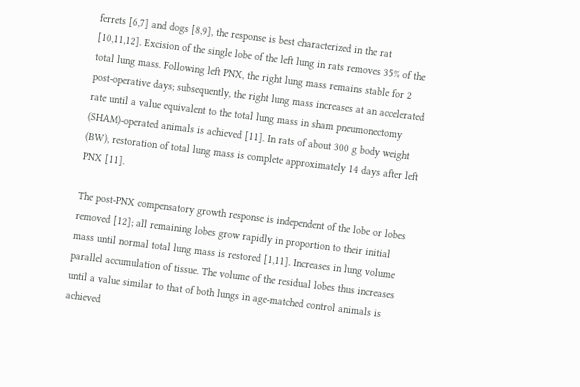ferrets [6,7] and dogs [8,9], the response is best characterized in the rat [10,11,12]. Excision of the single lobe of the left lung in rats removes 35% of the total lung mass. Following left PNX, the right lung mass remains stable for 2 post-operative days; subsequently, the right lung mass increases at an accelerated rate until a value equivalent to the total lung mass in sham pneumonectomy (SHAM)-operated animals is achieved [11]. In rats of about 300 g body weight (BW), restoration of total lung mass is complete approximately 14 days after left PNX [11].

The post-PNX compensatory growth response is independent of the lobe or lobes removed [12]; all remaining lobes grow rapidly in proportion to their initial mass until normal total lung mass is restored [1,11]. Increases in lung volume parallel accumulation of tissue. The volume of the residual lobes thus increases until a value similar to that of both lungs in age-matched control animals is achieved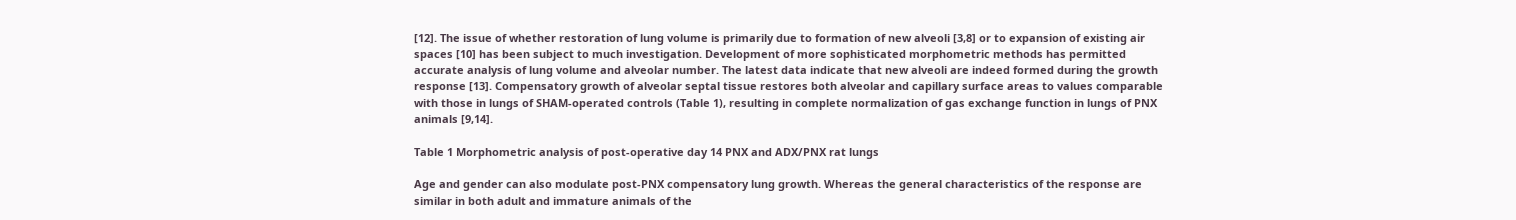[12]. The issue of whether restoration of lung volume is primarily due to formation of new alveoli [3,8] or to expansion of existing air spaces [10] has been subject to much investigation. Development of more sophisticated morphometric methods has permitted accurate analysis of lung volume and alveolar number. The latest data indicate that new alveoli are indeed formed during the growth response [13]. Compensatory growth of alveolar septal tissue restores both alveolar and capillary surface areas to values comparable with those in lungs of SHAM-operated controls (Table 1), resulting in complete normalization of gas exchange function in lungs of PNX animals [9,14].

Table 1 Morphometric analysis of post-operative day 14 PNX and ADX/PNX rat lungs

Age and gender can also modulate post-PNX compensatory lung growth. Whereas the general characteristics of the response are similar in both adult and immature animals of the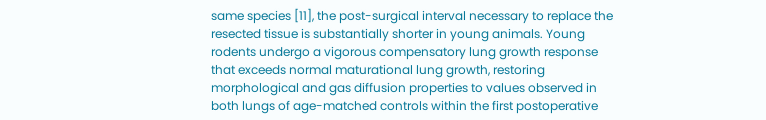same species [11], the post-surgical interval necessary to replace the resected tissue is substantially shorter in young animals. Young rodents undergo a vigorous compensatory lung growth response that exceeds normal maturational lung growth, restoring morphological and gas diffusion properties to values observed in both lungs of age-matched controls within the first postoperative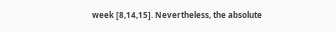week [8,14,15]. Nevertheless, the absolute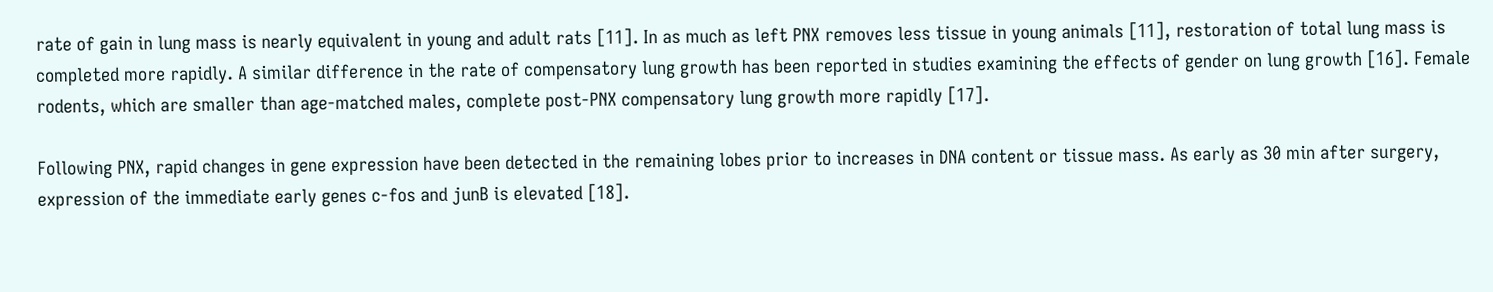rate of gain in lung mass is nearly equivalent in young and adult rats [11]. In as much as left PNX removes less tissue in young animals [11], restoration of total lung mass is completed more rapidly. A similar difference in the rate of compensatory lung growth has been reported in studies examining the effects of gender on lung growth [16]. Female rodents, which are smaller than age-matched males, complete post-PNX compensatory lung growth more rapidly [17].

Following PNX, rapid changes in gene expression have been detected in the remaining lobes prior to increases in DNA content or tissue mass. As early as 30 min after surgery, expression of the immediate early genes c-fos and junB is elevated [18].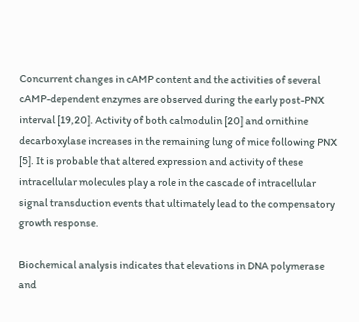Concurrent changes in cAMP content and the activities of several cAMP-dependent enzymes are observed during the early post-PNX interval [19,20]. Activity of both calmodulin [20] and ornithine decarboxylase increases in the remaining lung of mice following PNX [5]. It is probable that altered expression and activity of these intracellular molecules play a role in the cascade of intracellular signal transduction events that ultimately lead to the compensatory growth response.

Biochemical analysis indicates that elevations in DNA polymerase and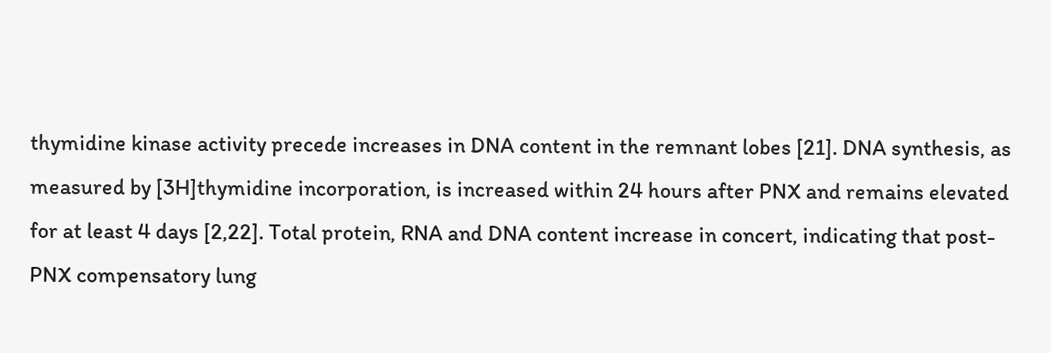thymidine kinase activity precede increases in DNA content in the remnant lobes [21]. DNA synthesis, as measured by [3H]thymidine incorporation, is increased within 24 hours after PNX and remains elevated for at least 4 days [2,22]. Total protein, RNA and DNA content increase in concert, indicating that post-PNX compensatory lung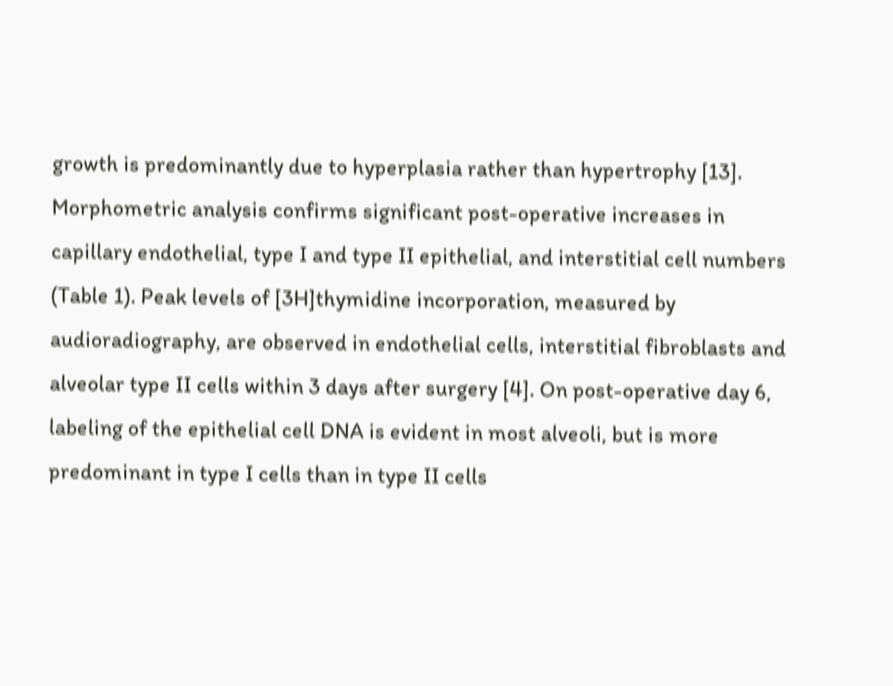growth is predominantly due to hyperplasia rather than hypertrophy [13]. Morphometric analysis confirms significant post-operative increases in capillary endothelial, type I and type II epithelial, and interstitial cell numbers (Table 1). Peak levels of [3H]thymidine incorporation, measured by audioradiography, are observed in endothelial cells, interstitial fibroblasts and alveolar type II cells within 3 days after surgery [4]. On post-operative day 6, labeling of the epithelial cell DNA is evident in most alveoli, but is more predominant in type I cells than in type II cells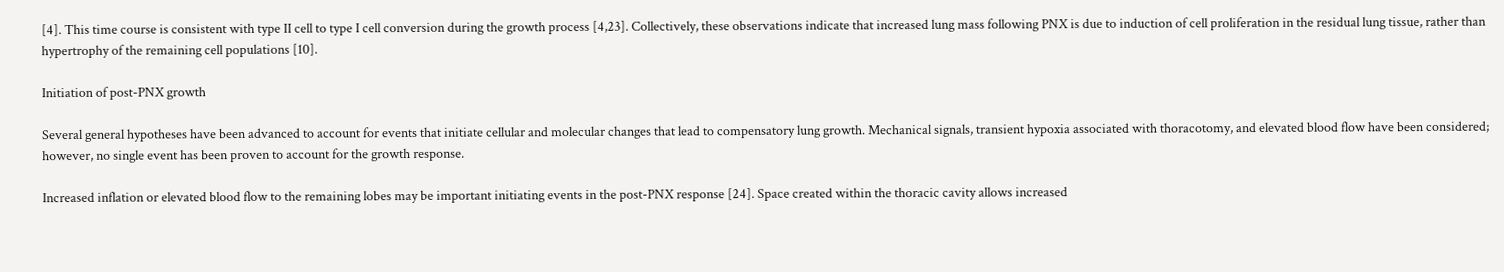[4]. This time course is consistent with type II cell to type I cell conversion during the growth process [4,23]. Collectively, these observations indicate that increased lung mass following PNX is due to induction of cell proliferation in the residual lung tissue, rather than hypertrophy of the remaining cell populations [10].

Initiation of post-PNX growth

Several general hypotheses have been advanced to account for events that initiate cellular and molecular changes that lead to compensatory lung growth. Mechanical signals, transient hypoxia associated with thoracotomy, and elevated blood flow have been considered; however, no single event has been proven to account for the growth response.

Increased inflation or elevated blood flow to the remaining lobes may be important initiating events in the post-PNX response [24]. Space created within the thoracic cavity allows increased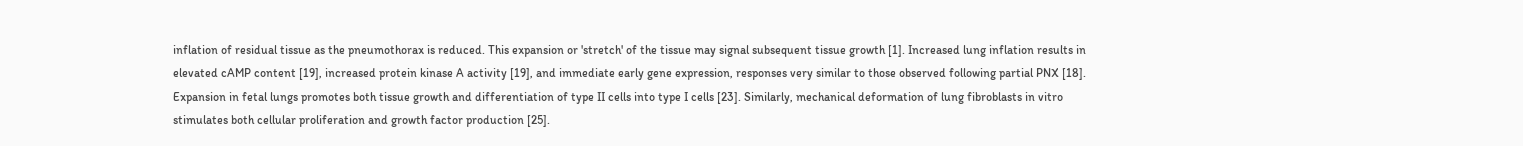inflation of residual tissue as the pneumothorax is reduced. This expansion or 'stretch' of the tissue may signal subsequent tissue growth [1]. Increased lung inflation results in elevated cAMP content [19], increased protein kinase A activity [19], and immediate early gene expression, responses very similar to those observed following partial PNX [18]. Expansion in fetal lungs promotes both tissue growth and differentiation of type II cells into type I cells [23]. Similarly, mechanical deformation of lung fibroblasts in vitro stimulates both cellular proliferation and growth factor production [25].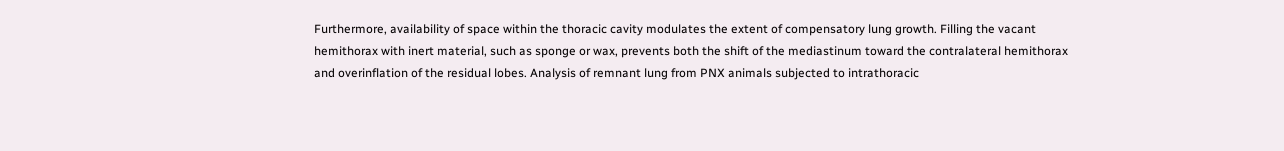Furthermore, availability of space within the thoracic cavity modulates the extent of compensatory lung growth. Filling the vacant hemithorax with inert material, such as sponge or wax, prevents both the shift of the mediastinum toward the contralateral hemithorax and overinflation of the residual lobes. Analysis of remnant lung from PNX animals subjected to intrathoracic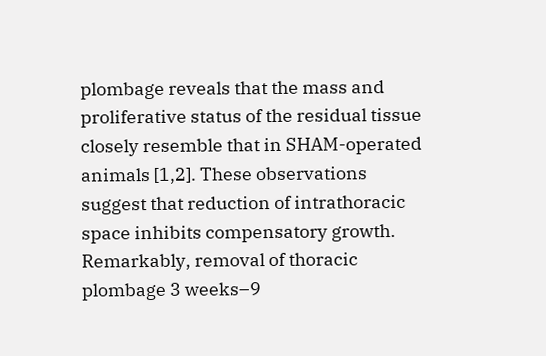plombage reveals that the mass and proliferative status of the residual tissue closely resemble that in SHAM-operated animals [1,2]. These observations suggest that reduction of intrathoracic space inhibits compensatory growth. Remarkably, removal of thoracic plombage 3 weeks–9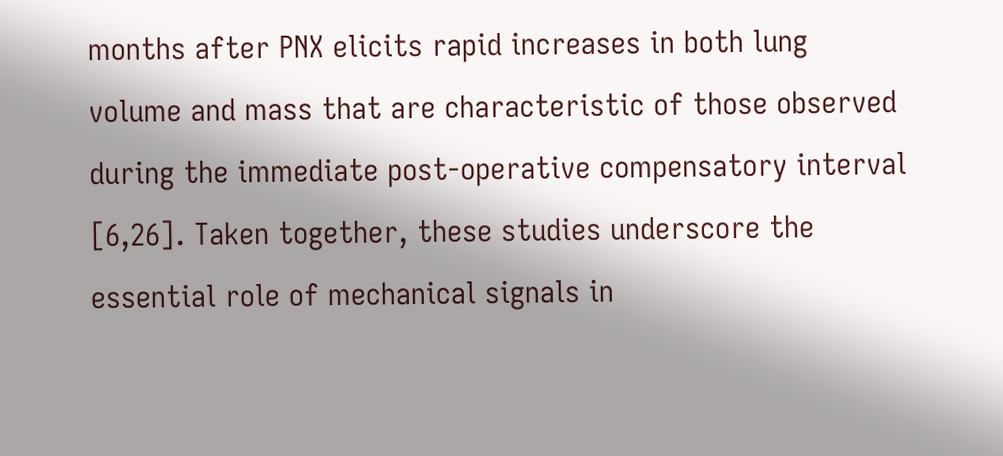months after PNX elicits rapid increases in both lung volume and mass that are characteristic of those observed during the immediate post-operative compensatory interval [6,26]. Taken together, these studies underscore the essential role of mechanical signals in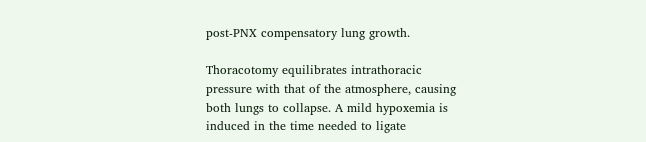post-PNX compensatory lung growth.

Thoracotomy equilibrates intrathoracic pressure with that of the atmosphere, causing both lungs to collapse. A mild hypoxemia is induced in the time needed to ligate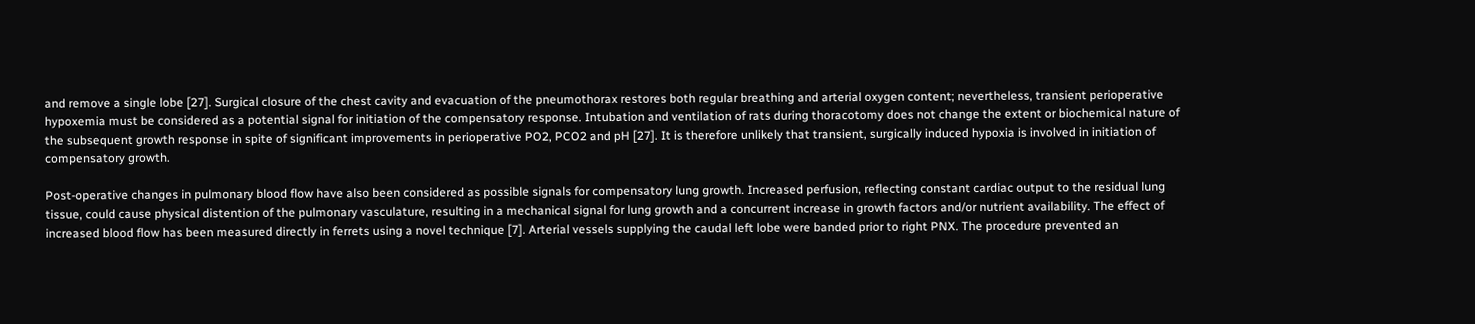and remove a single lobe [27]. Surgical closure of the chest cavity and evacuation of the pneumothorax restores both regular breathing and arterial oxygen content; nevertheless, transient perioperative hypoxemia must be considered as a potential signal for initiation of the compensatory response. Intubation and ventilation of rats during thoracotomy does not change the extent or biochemical nature of the subsequent growth response in spite of significant improvements in perioperative PO2, PCO2 and pH [27]. It is therefore unlikely that transient, surgically induced hypoxia is involved in initiation of compensatory growth.

Post-operative changes in pulmonary blood flow have also been considered as possible signals for compensatory lung growth. Increased perfusion, reflecting constant cardiac output to the residual lung tissue, could cause physical distention of the pulmonary vasculature, resulting in a mechanical signal for lung growth and a concurrent increase in growth factors and/or nutrient availability. The effect of increased blood flow has been measured directly in ferrets using a novel technique [7]. Arterial vessels supplying the caudal left lobe were banded prior to right PNX. The procedure prevented an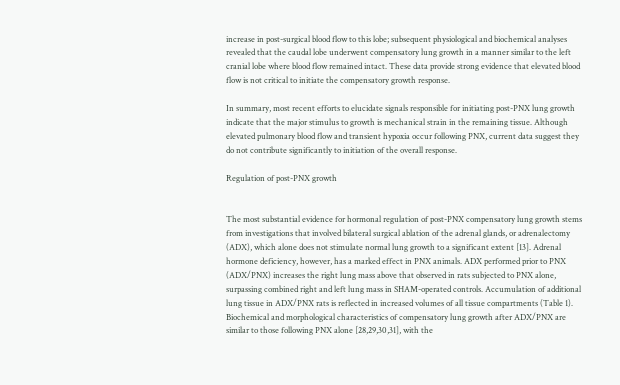increase in post-surgical blood flow to this lobe; subsequent physiological and biochemical analyses revealed that the caudal lobe underwent compensatory lung growth in a manner similar to the left cranial lobe where blood flow remained intact. These data provide strong evidence that elevated blood flow is not critical to initiate the compensatory growth response.

In summary, most recent efforts to elucidate signals responsible for initiating post-PNX lung growth indicate that the major stimulus to growth is mechanical strain in the remaining tissue. Although elevated pulmonary blood flow and transient hypoxia occur following PNX, current data suggest they do not contribute significantly to initiation of the overall response.

Regulation of post-PNX growth


The most substantial evidence for hormonal regulation of post-PNX compensatory lung growth stems from investigations that involved bilateral surgical ablation of the adrenal glands, or adrenalectomy (ADX), which alone does not stimulate normal lung growth to a significant extent [13]. Adrenal hormone deficiency, however, has a marked effect in PNX animals. ADX performed prior to PNX (ADX/PNX) increases the right lung mass above that observed in rats subjected to PNX alone, surpassing combined right and left lung mass in SHAM-operated controls. Accumulation of additional lung tissue in ADX/PNX rats is reflected in increased volumes of all tissue compartments (Table 1). Biochemical and morphological characteristics of compensatory lung growth after ADX/PNX are similar to those following PNX alone [28,29,30,31], with the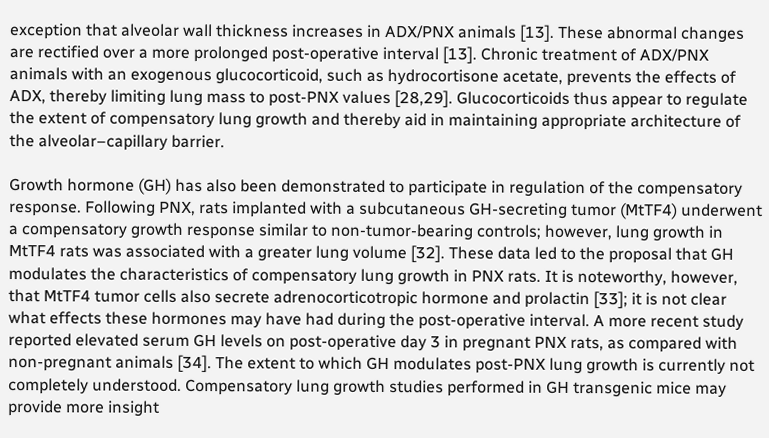exception that alveolar wall thickness increases in ADX/PNX animals [13]. These abnormal changes are rectified over a more prolonged post-operative interval [13]. Chronic treatment of ADX/PNX animals with an exogenous glucocorticoid, such as hydrocortisone acetate, prevents the effects of ADX, thereby limiting lung mass to post-PNX values [28,29]. Glucocorticoids thus appear to regulate the extent of compensatory lung growth and thereby aid in maintaining appropriate architecture of the alveolar–capillary barrier.

Growth hormone (GH) has also been demonstrated to participate in regulation of the compensatory response. Following PNX, rats implanted with a subcutaneous GH-secreting tumor (MtTF4) underwent a compensatory growth response similar to non-tumor-bearing controls; however, lung growth in MtTF4 rats was associated with a greater lung volume [32]. These data led to the proposal that GH modulates the characteristics of compensatory lung growth in PNX rats. It is noteworthy, however, that MtTF4 tumor cells also secrete adrenocorticotropic hormone and prolactin [33]; it is not clear what effects these hormones may have had during the post-operative interval. A more recent study reported elevated serum GH levels on post-operative day 3 in pregnant PNX rats, as compared with non-pregnant animals [34]. The extent to which GH modulates post-PNX lung growth is currently not completely understood. Compensatory lung growth studies performed in GH transgenic mice may provide more insight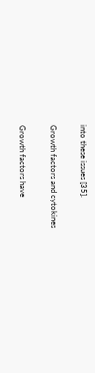into these issues [35].

Growth factors and cytokines

Growth factors have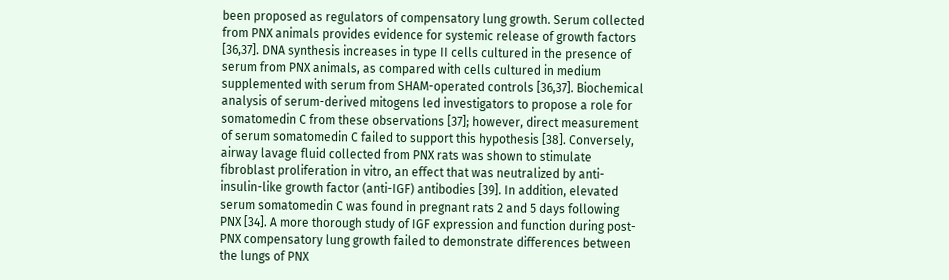been proposed as regulators of compensatory lung growth. Serum collected from PNX animals provides evidence for systemic release of growth factors [36,37]. DNA synthesis increases in type II cells cultured in the presence of serum from PNX animals, as compared with cells cultured in medium supplemented with serum from SHAM-operated controls [36,37]. Biochemical analysis of serum-derived mitogens led investigators to propose a role for somatomedin C from these observations [37]; however, direct measurement of serum somatomedin C failed to support this hypothesis [38]. Conversely, airway lavage fluid collected from PNX rats was shown to stimulate fibroblast proliferation in vitro, an effect that was neutralized by anti-insulin-like growth factor (anti-IGF) antibodies [39]. In addition, elevated serum somatomedin C was found in pregnant rats 2 and 5 days following PNX [34]. A more thorough study of IGF expression and function during post-PNX compensatory lung growth failed to demonstrate differences between the lungs of PNX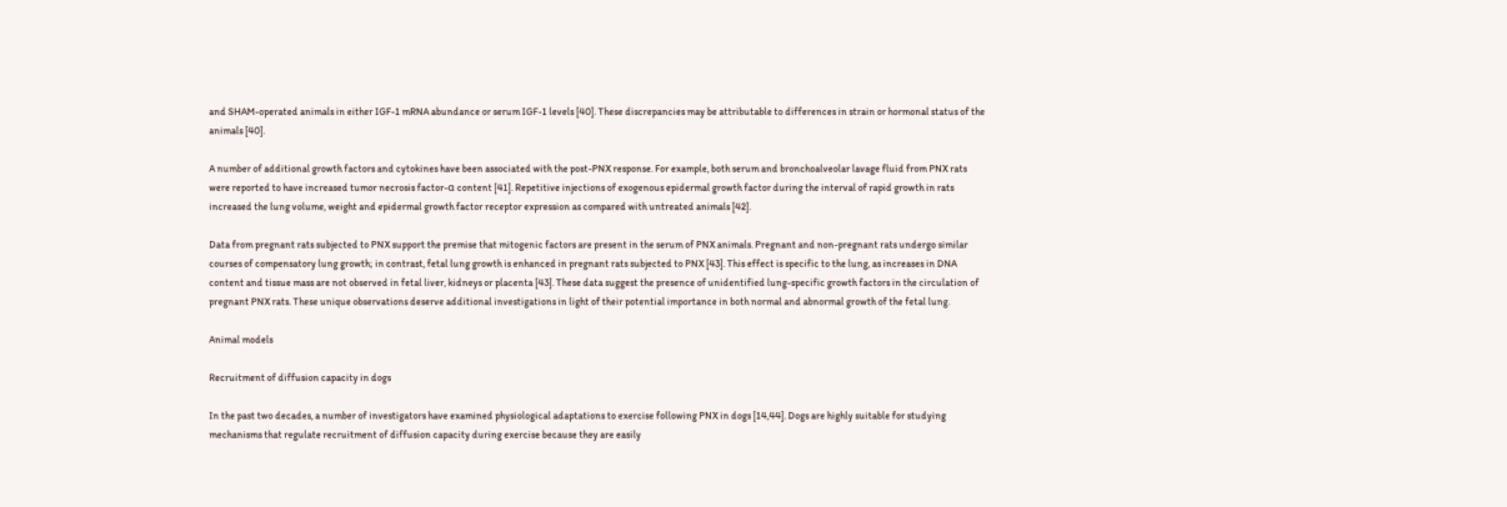and SHAM-operated animals in either IGF-1 mRNA abundance or serum IGF-1 levels [40]. These discrepancies may be attributable to differences in strain or hormonal status of the animals [40].

A number of additional growth factors and cytokines have been associated with the post-PNX response. For example, both serum and bronchoalveolar lavage fluid from PNX rats were reported to have increased tumor necrosis factor-α content [41]. Repetitive injections of exogenous epidermal growth factor during the interval of rapid growth in rats increased the lung volume, weight and epidermal growth factor receptor expression as compared with untreated animals [42].

Data from pregnant rats subjected to PNX support the premise that mitogenic factors are present in the serum of PNX animals. Pregnant and non-pregnant rats undergo similar courses of compensatory lung growth; in contrast, fetal lung growth is enhanced in pregnant rats subjected to PNX [43]. This effect is specific to the lung, as increases in DNA content and tissue mass are not observed in fetal liver, kidneys or placenta [43]. These data suggest the presence of unidentified lung-specific growth factors in the circulation of pregnant PNX rats. These unique observations deserve additional investigations in light of their potential importance in both normal and abnormal growth of the fetal lung.

Animal models

Recruitment of diffusion capacity in dogs

In the past two decades, a number of investigators have examined physiological adaptations to exercise following PNX in dogs [14,44]. Dogs are highly suitable for studying mechanisms that regulate recruitment of diffusion capacity during exercise because they are easily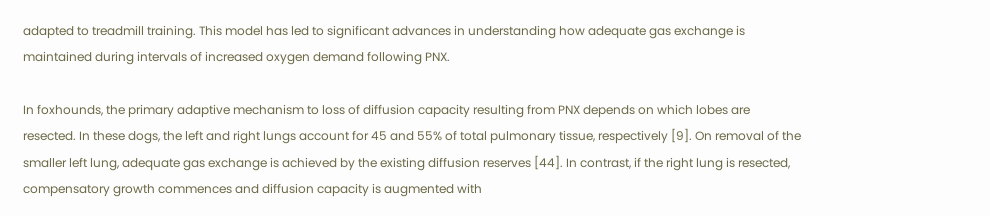adapted to treadmill training. This model has led to significant advances in understanding how adequate gas exchange is maintained during intervals of increased oxygen demand following PNX.

In foxhounds, the primary adaptive mechanism to loss of diffusion capacity resulting from PNX depends on which lobes are resected. In these dogs, the left and right lungs account for 45 and 55% of total pulmonary tissue, respectively [9]. On removal of the smaller left lung, adequate gas exchange is achieved by the existing diffusion reserves [44]. In contrast, if the right lung is resected, compensatory growth commences and diffusion capacity is augmented with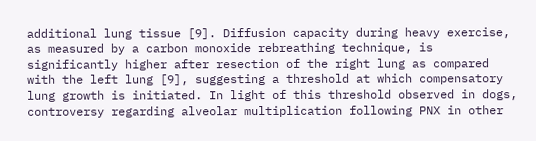additional lung tissue [9]. Diffusion capacity during heavy exercise, as measured by a carbon monoxide rebreathing technique, is significantly higher after resection of the right lung as compared with the left lung [9], suggesting a threshold at which compensatory lung growth is initiated. In light of this threshold observed in dogs, controversy regarding alveolar multiplication following PNX in other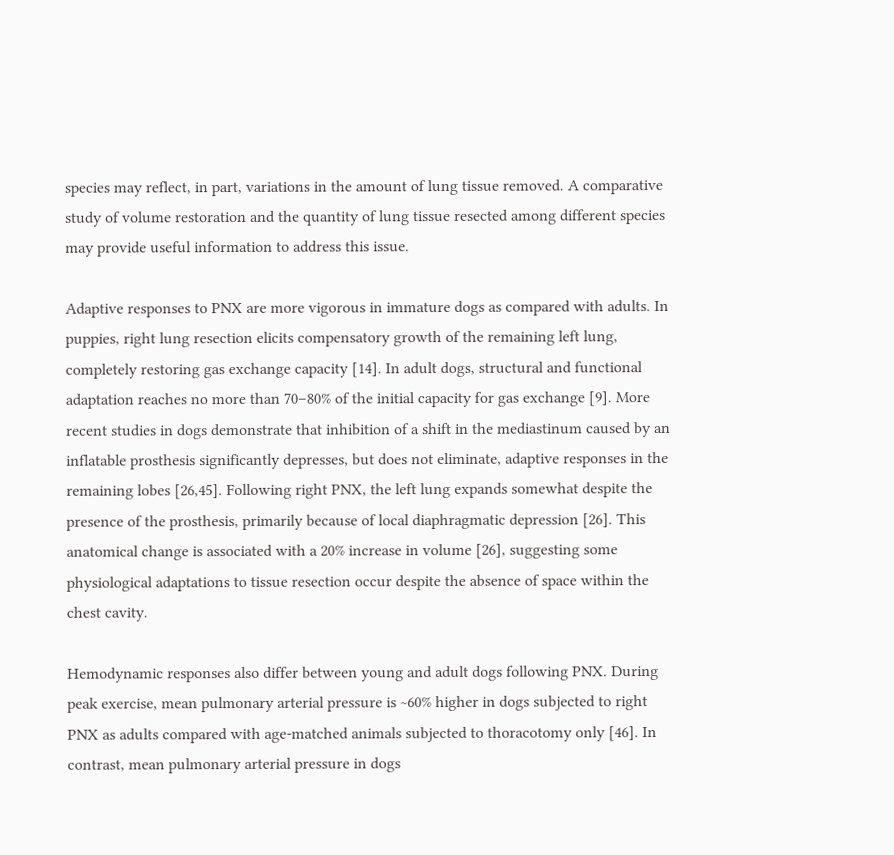species may reflect, in part, variations in the amount of lung tissue removed. A comparative study of volume restoration and the quantity of lung tissue resected among different species may provide useful information to address this issue.

Adaptive responses to PNX are more vigorous in immature dogs as compared with adults. In puppies, right lung resection elicits compensatory growth of the remaining left lung, completely restoring gas exchange capacity [14]. In adult dogs, structural and functional adaptation reaches no more than 70–80% of the initial capacity for gas exchange [9]. More recent studies in dogs demonstrate that inhibition of a shift in the mediastinum caused by an inflatable prosthesis significantly depresses, but does not eliminate, adaptive responses in the remaining lobes [26,45]. Following right PNX, the left lung expands somewhat despite the presence of the prosthesis, primarily because of local diaphragmatic depression [26]. This anatomical change is associated with a 20% increase in volume [26], suggesting some physiological adaptations to tissue resection occur despite the absence of space within the chest cavity.

Hemodynamic responses also differ between young and adult dogs following PNX. During peak exercise, mean pulmonary arterial pressure is ~60% higher in dogs subjected to right PNX as adults compared with age-matched animals subjected to thoracotomy only [46]. In contrast, mean pulmonary arterial pressure in dogs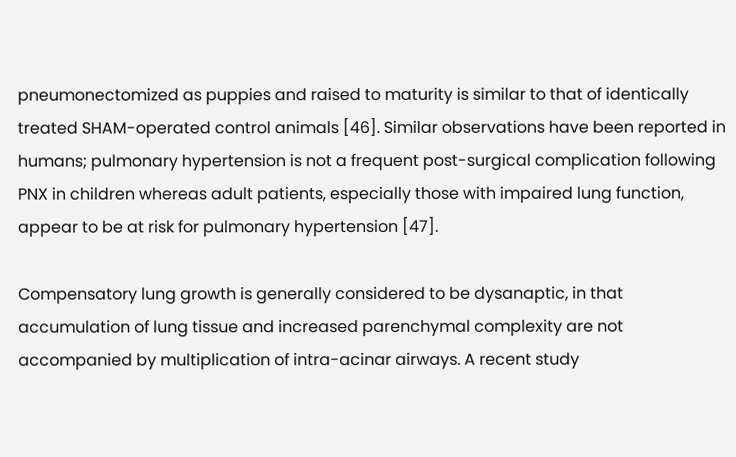pneumonectomized as puppies and raised to maturity is similar to that of identically treated SHAM-operated control animals [46]. Similar observations have been reported in humans; pulmonary hypertension is not a frequent post-surgical complication following PNX in children whereas adult patients, especially those with impaired lung function, appear to be at risk for pulmonary hypertension [47].

Compensatory lung growth is generally considered to be dysanaptic, in that accumulation of lung tissue and increased parenchymal complexity are not accompanied by multiplication of intra-acinar airways. A recent study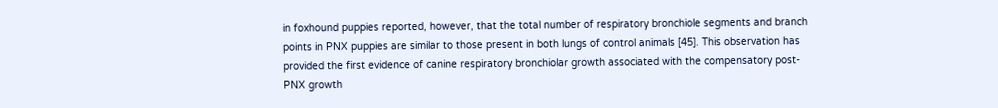in foxhound puppies reported, however, that the total number of respiratory bronchiole segments and branch points in PNX puppies are similar to those present in both lungs of control animals [45]. This observation has provided the first evidence of canine respiratory bronchiolar growth associated with the compensatory post-PNX growth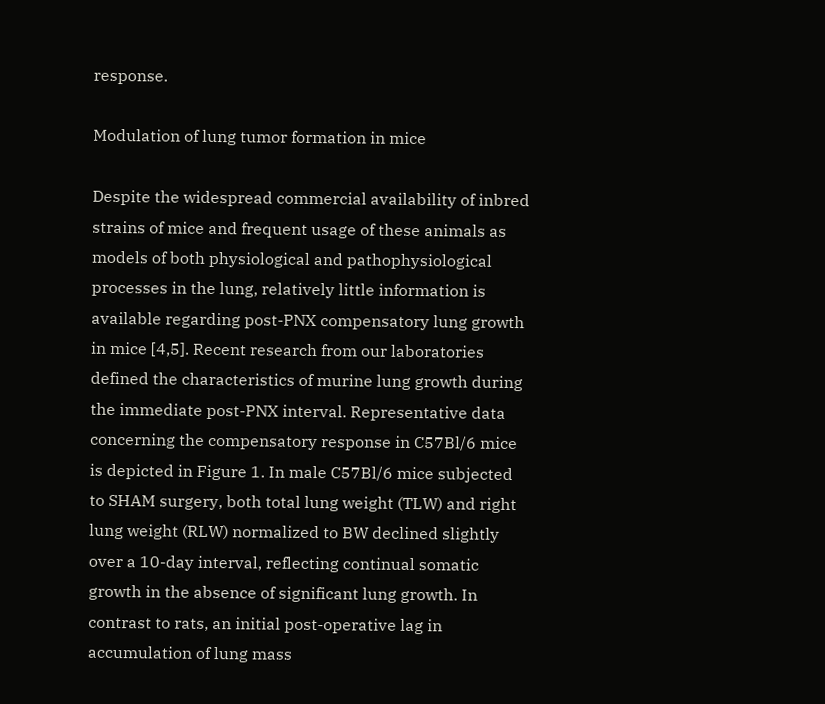response.

Modulation of lung tumor formation in mice

Despite the widespread commercial availability of inbred strains of mice and frequent usage of these animals as models of both physiological and pathophysiological processes in the lung, relatively little information is available regarding post-PNX compensatory lung growth in mice [4,5]. Recent research from our laboratories defined the characteristics of murine lung growth during the immediate post-PNX interval. Representative data concerning the compensatory response in C57Bl/6 mice is depicted in Figure 1. In male C57Bl/6 mice subjected to SHAM surgery, both total lung weight (TLW) and right lung weight (RLW) normalized to BW declined slightly over a 10-day interval, reflecting continual somatic growth in the absence of significant lung growth. In contrast to rats, an initial post-operative lag in accumulation of lung mass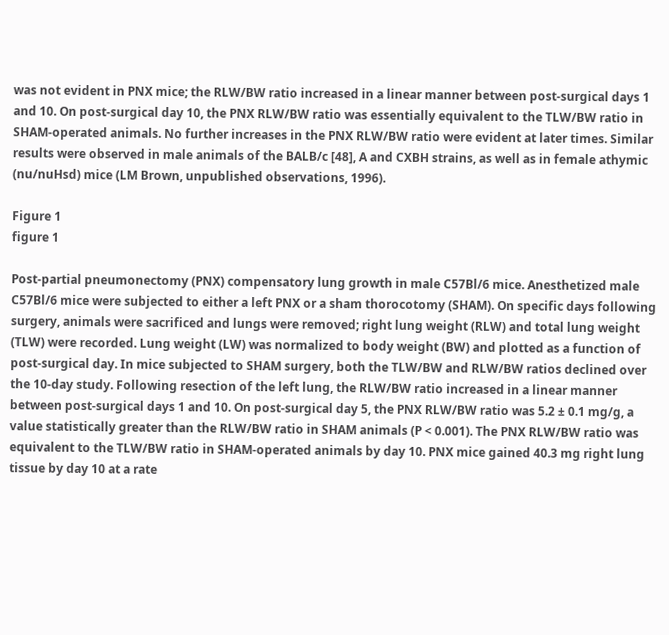was not evident in PNX mice; the RLW/BW ratio increased in a linear manner between post-surgical days 1 and 10. On post-surgical day 10, the PNX RLW/BW ratio was essentially equivalent to the TLW/BW ratio in SHAM-operated animals. No further increases in the PNX RLW/BW ratio were evident at later times. Similar results were observed in male animals of the BALB/c [48], A and CXBH strains, as well as in female athymic (nu/nuHsd) mice (LM Brown, unpublished observations, 1996).

Figure 1
figure 1

Post-partial pneumonectomy (PNX) compensatory lung growth in male C57Bl/6 mice. Anesthetized male C57Bl/6 mice were subjected to either a left PNX or a sham thorocotomy (SHAM). On specific days following surgery, animals were sacrificed and lungs were removed; right lung weight (RLW) and total lung weight (TLW) were recorded. Lung weight (LW) was normalized to body weight (BW) and plotted as a function of post-surgical day. In mice subjected to SHAM surgery, both the TLW/BW and RLW/BW ratios declined over the 10-day study. Following resection of the left lung, the RLW/BW ratio increased in a linear manner between post-surgical days 1 and 10. On post-surgical day 5, the PNX RLW/BW ratio was 5.2 ± 0.1 mg/g, a value statistically greater than the RLW/BW ratio in SHAM animals (P < 0.001). The PNX RLW/BW ratio was equivalent to the TLW/BW ratio in SHAM-operated animals by day 10. PNX mice gained 40.3 mg right lung tissue by day 10 at a rate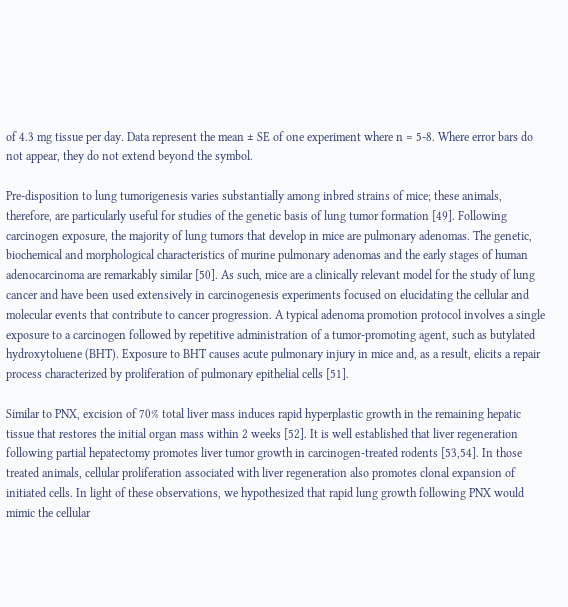of 4.3 mg tissue per day. Data represent the mean ± SE of one experiment where n = 5-8. Where error bars do not appear, they do not extend beyond the symbol.

Pre-disposition to lung tumorigenesis varies substantially among inbred strains of mice; these animals, therefore, are particularly useful for studies of the genetic basis of lung tumor formation [49]. Following carcinogen exposure, the majority of lung tumors that develop in mice are pulmonary adenomas. The genetic, biochemical and morphological characteristics of murine pulmonary adenomas and the early stages of human adenocarcinoma are remarkably similar [50]. As such, mice are a clinically relevant model for the study of lung cancer and have been used extensively in carcinogenesis experiments focused on elucidating the cellular and molecular events that contribute to cancer progression. A typical adenoma promotion protocol involves a single exposure to a carcinogen followed by repetitive administration of a tumor-promoting agent, such as butylated hydroxytoluene (BHT). Exposure to BHT causes acute pulmonary injury in mice and, as a result, elicits a repair process characterized by proliferation of pulmonary epithelial cells [51].

Similar to PNX, excision of 70% total liver mass induces rapid hyperplastic growth in the remaining hepatic tissue that restores the initial organ mass within 2 weeks [52]. It is well established that liver regeneration following partial hepatectomy promotes liver tumor growth in carcinogen-treated rodents [53,54]. In those treated animals, cellular proliferation associated with liver regeneration also promotes clonal expansion of initiated cells. In light of these observations, we hypothesized that rapid lung growth following PNX would mimic the cellular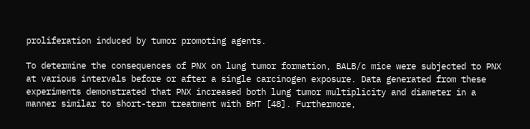proliferation induced by tumor promoting agents.

To determine the consequences of PNX on lung tumor formation, BALB/c mice were subjected to PNX at various intervals before or after a single carcinogen exposure. Data generated from these experiments demonstrated that PNX increased both lung tumor multiplicity and diameter in a manner similar to short-term treatment with BHT [48]. Furthermore,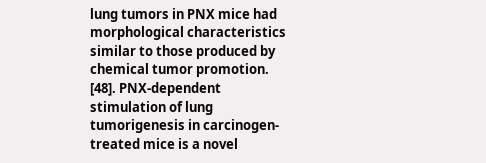lung tumors in PNX mice had morphological characteristics similar to those produced by chemical tumor promotion. [48]. PNX-dependent stimulation of lung tumorigenesis in carcinogen-treated mice is a novel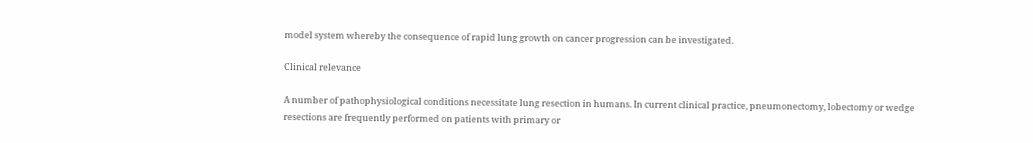model system whereby the consequence of rapid lung growth on cancer progression can be investigated.

Clinical relevance

A number of pathophysiological conditions necessitate lung resection in humans. In current clinical practice, pneumonectomy, lobectomy or wedge resections are frequently performed on patients with primary or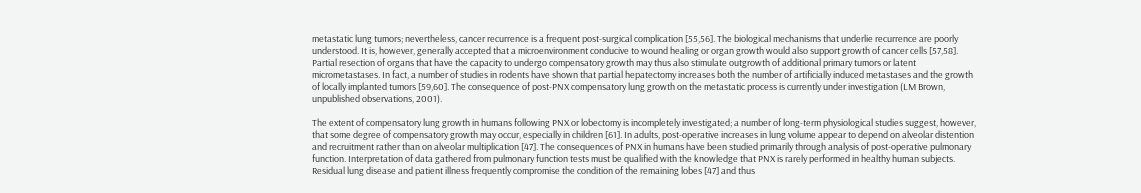metastatic lung tumors; nevertheless, cancer recurrence is a frequent post-surgical complication [55,56]. The biological mechanisms that underlie recurrence are poorly understood. It is, however, generally accepted that a microenvironment conducive to wound healing or organ growth would also support growth of cancer cells [57,58]. Partial resection of organs that have the capacity to undergo compensatory growth may thus also stimulate outgrowth of additional primary tumors or latent micrometastases. In fact, a number of studies in rodents have shown that partial hepatectomy increases both the number of artificially induced metastases and the growth of locally implanted tumors [59,60]. The consequence of post-PNX compensatory lung growth on the metastatic process is currently under investigation (LM Brown, unpublished observations, 2001).

The extent of compensatory lung growth in humans following PNX or lobectomy is incompletely investigated; a number of long-term physiological studies suggest, however, that some degree of compensatory growth may occur, especially in children [61]. In adults, post-operative increases in lung volume appear to depend on alveolar distention and recruitment rather than on alveolar multiplication [47]. The consequences of PNX in humans have been studied primarily through analysis of post-operative pulmonary function. Interpretation of data gathered from pulmonary function tests must be qualified with the knowledge that PNX is rarely performed in healthy human subjects. Residual lung disease and patient illness frequently compromise the condition of the remaining lobes [47] and thus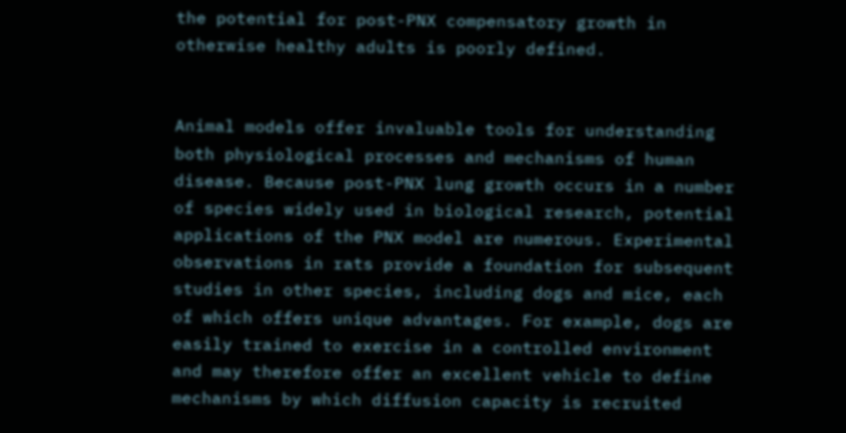the potential for post-PNX compensatory growth in otherwise healthy adults is poorly defined.


Animal models offer invaluable tools for understanding both physiological processes and mechanisms of human disease. Because post-PNX lung growth occurs in a number of species widely used in biological research, potential applications of the PNX model are numerous. Experimental observations in rats provide a foundation for subsequent studies in other species, including dogs and mice, each of which offers unique advantages. For example, dogs are easily trained to exercise in a controlled environment and may therefore offer an excellent vehicle to define mechanisms by which diffusion capacity is recruited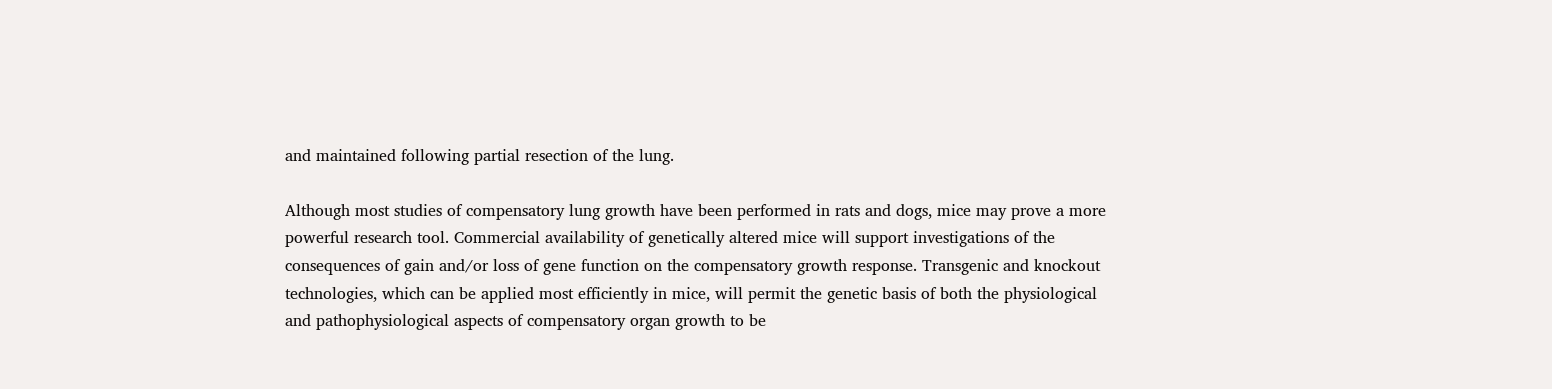and maintained following partial resection of the lung.

Although most studies of compensatory lung growth have been performed in rats and dogs, mice may prove a more powerful research tool. Commercial availability of genetically altered mice will support investigations of the consequences of gain and/or loss of gene function on the compensatory growth response. Transgenic and knockout technologies, which can be applied most efficiently in mice, will permit the genetic basis of both the physiological and pathophysiological aspects of compensatory organ growth to be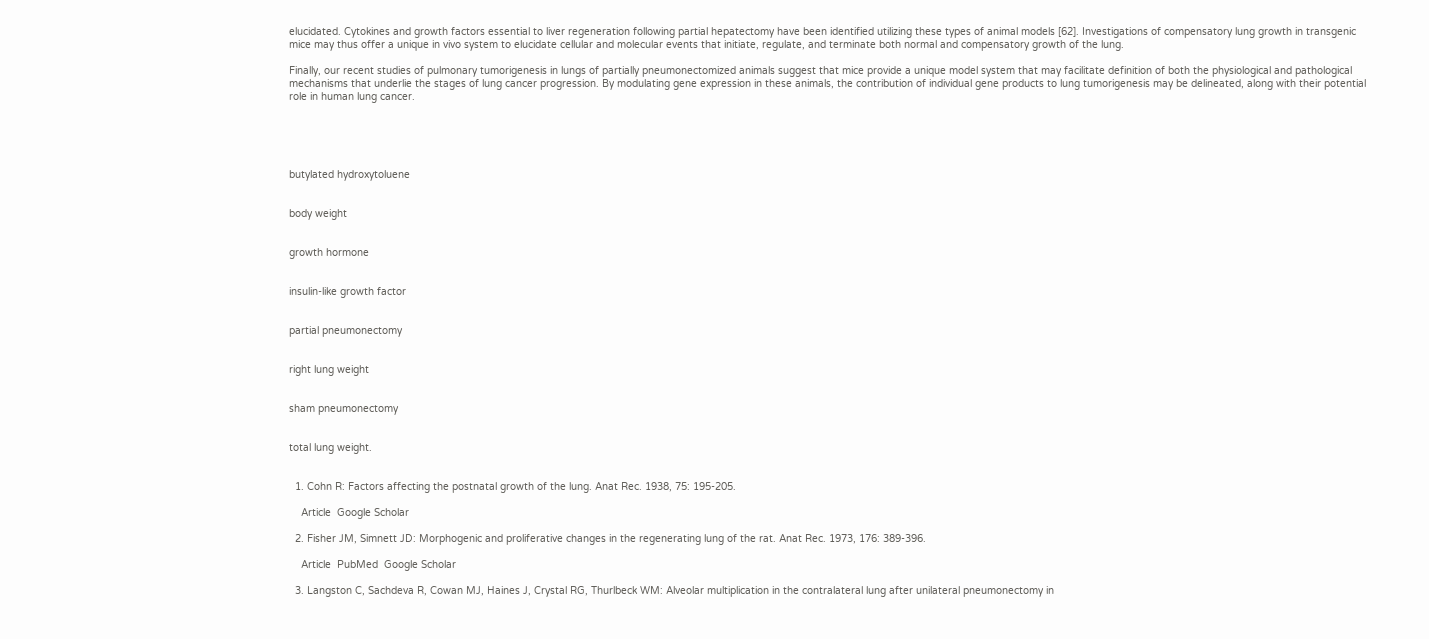elucidated. Cytokines and growth factors essential to liver regeneration following partial hepatectomy have been identified utilizing these types of animal models [62]. Investigations of compensatory lung growth in transgenic mice may thus offer a unique in vivo system to elucidate cellular and molecular events that initiate, regulate, and terminate both normal and compensatory growth of the lung.

Finally, our recent studies of pulmonary tumorigenesis in lungs of partially pneumonectomized animals suggest that mice provide a unique model system that may facilitate definition of both the physiological and pathological mechanisms that underlie the stages of lung cancer progression. By modulating gene expression in these animals, the contribution of individual gene products to lung tumorigenesis may be delineated, along with their potential role in human lung cancer.





butylated hydroxytoluene


body weight


growth hormone


insulin-like growth factor


partial pneumonectomy


right lung weight


sham pneumonectomy


total lung weight.


  1. Cohn R: Factors affecting the postnatal growth of the lung. Anat Rec. 1938, 75: 195-205.

    Article  Google Scholar

  2. Fisher JM, Simnett JD: Morphogenic and proliferative changes in the regenerating lung of the rat. Anat Rec. 1973, 176: 389-396.

    Article  PubMed  Google Scholar

  3. Langston C, Sachdeva R, Cowan MJ, Haines J, Crystal RG, Thurlbeck WM: Alveolar multiplication in the contralateral lung after unilateral pneumonectomy in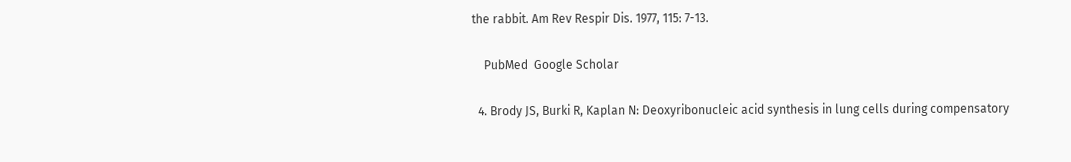the rabbit. Am Rev Respir Dis. 1977, 115: 7-13.

    PubMed  Google Scholar

  4. Brody JS, Burki R, Kaplan N: Deoxyribonucleic acid synthesis in lung cells during compensatory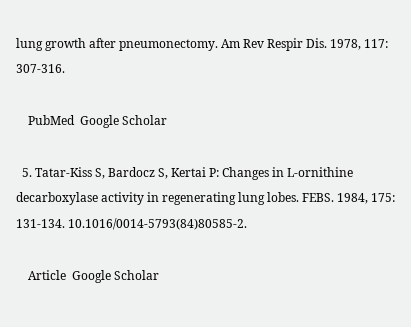lung growth after pneumonectomy. Am Rev Respir Dis. 1978, 117: 307-316.

    PubMed  Google Scholar

  5. Tatar-Kiss S, Bardocz S, Kertai P: Changes in L-ornithine decarboxylase activity in regenerating lung lobes. FEBS. 1984, 175: 131-134. 10.1016/0014-5793(84)80585-2.

    Article  Google Scholar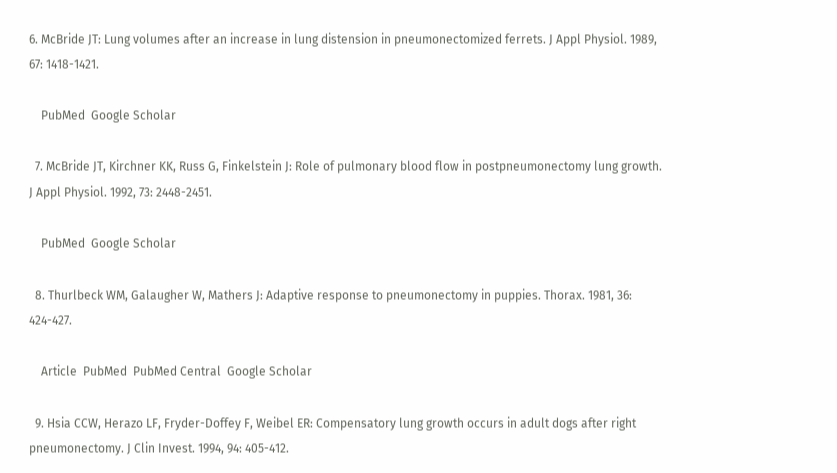6. McBride JT: Lung volumes after an increase in lung distension in pneumonectomized ferrets. J Appl Physiol. 1989, 67: 1418-1421.

    PubMed  Google Scholar

  7. McBride JT, Kirchner KK, Russ G, Finkelstein J: Role of pulmonary blood flow in postpneumonectomy lung growth. J Appl Physiol. 1992, 73: 2448-2451.

    PubMed  Google Scholar

  8. Thurlbeck WM, Galaugher W, Mathers J: Adaptive response to pneumonectomy in puppies. Thorax. 1981, 36: 424-427.

    Article  PubMed  PubMed Central  Google Scholar

  9. Hsia CCW, Herazo LF, Fryder-Doffey F, Weibel ER: Compensatory lung growth occurs in adult dogs after right pneumonectomy. J Clin Invest. 1994, 94: 405-412.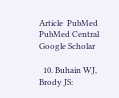Article  PubMed  PubMed Central  Google Scholar

  10. Buhain WJ, Brody JS: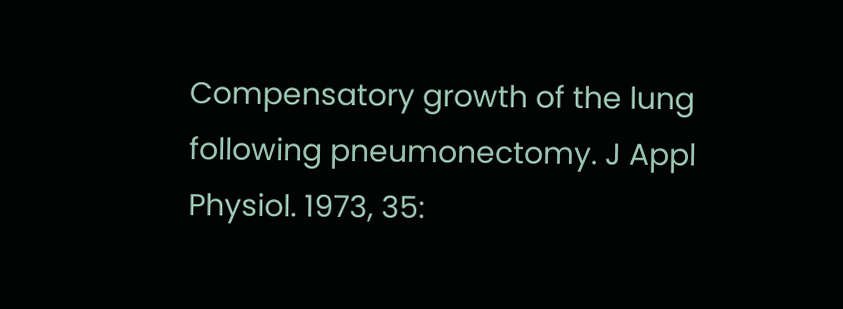Compensatory growth of the lung following pneumonectomy. J Appl Physiol. 1973, 35: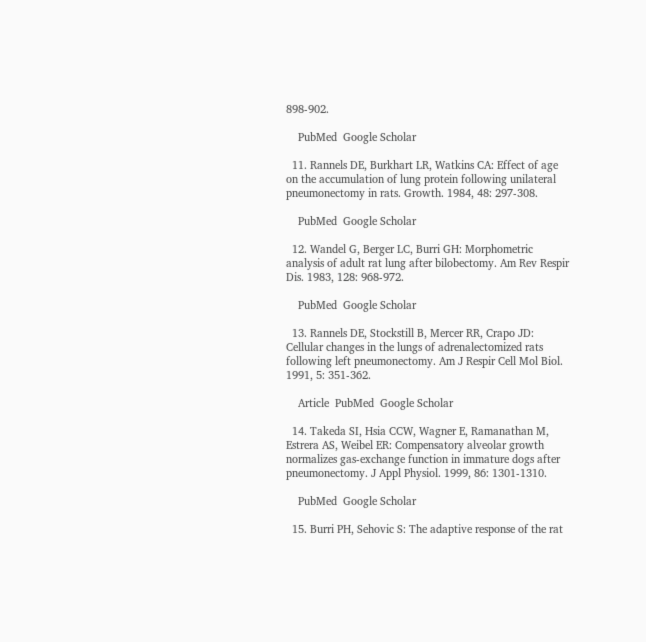898-902.

    PubMed  Google Scholar

  11. Rannels DE, Burkhart LR, Watkins CA: Effect of age on the accumulation of lung protein following unilateral pneumonectomy in rats. Growth. 1984, 48: 297-308.

    PubMed  Google Scholar

  12. Wandel G, Berger LC, Burri GH: Morphometric analysis of adult rat lung after bilobectomy. Am Rev Respir Dis. 1983, 128: 968-972.

    PubMed  Google Scholar

  13. Rannels DE, Stockstill B, Mercer RR, Crapo JD: Cellular changes in the lungs of adrenalectomized rats following left pneumonectomy. Am J Respir Cell Mol Biol. 1991, 5: 351-362.

    Article  PubMed  Google Scholar

  14. Takeda SI, Hsia CCW, Wagner E, Ramanathan M, Estrera AS, Weibel ER: Compensatory alveolar growth normalizes gas-exchange function in immature dogs after pneumonectomy. J Appl Physiol. 1999, 86: 1301-1310.

    PubMed  Google Scholar

  15. Burri PH, Sehovic S: The adaptive response of the rat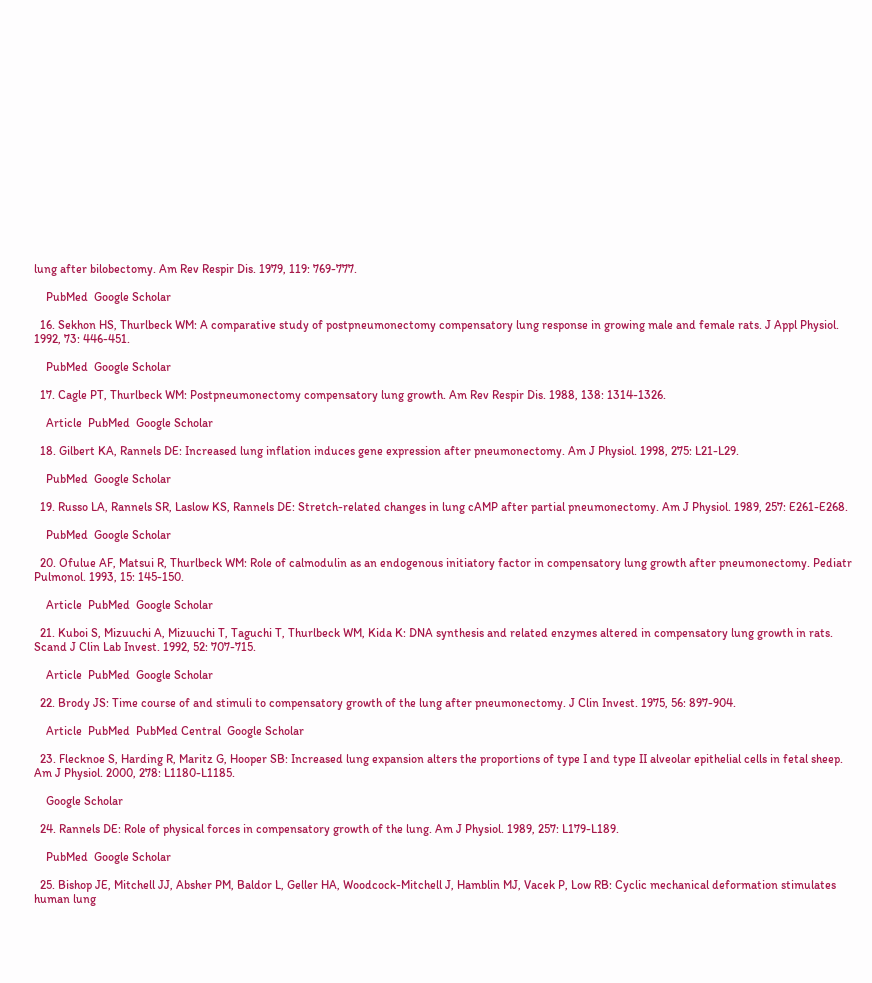lung after bilobectomy. Am Rev Respir Dis. 1979, 119: 769-777.

    PubMed  Google Scholar

  16. Sekhon HS, Thurlbeck WM: A comparative study of postpneumonectomy compensatory lung response in growing male and female rats. J Appl Physiol. 1992, 73: 446-451.

    PubMed  Google Scholar

  17. Cagle PT, Thurlbeck WM: Postpneumonectomy compensatory lung growth. Am Rev Respir Dis. 1988, 138: 1314-1326.

    Article  PubMed  Google Scholar

  18. Gilbert KA, Rannels DE: Increased lung inflation induces gene expression after pneumonectomy. Am J Physiol. 1998, 275: L21-L29.

    PubMed  Google Scholar

  19. Russo LA, Rannels SR, Laslow KS, Rannels DE: Stretch-related changes in lung cAMP after partial pneumonectomy. Am J Physiol. 1989, 257: E261-E268.

    PubMed  Google Scholar

  20. Ofulue AF, Matsui R, Thurlbeck WM: Role of calmodulin as an endogenous initiatory factor in compensatory lung growth after pneumonectomy. Pediatr Pulmonol. 1993, 15: 145-150.

    Article  PubMed  Google Scholar

  21. Kuboi S, Mizuuchi A, Mizuuchi T, Taguchi T, Thurlbeck WM, Kida K: DNA synthesis and related enzymes altered in compensatory lung growth in rats. Scand J Clin Lab Invest. 1992, 52: 707-715.

    Article  PubMed  Google Scholar

  22. Brody JS: Time course of and stimuli to compensatory growth of the lung after pneumonectomy. J Clin Invest. 1975, 56: 897-904.

    Article  PubMed  PubMed Central  Google Scholar

  23. Flecknoe S, Harding R, Maritz G, Hooper SB: Increased lung expansion alters the proportions of type I and type II alveolar epithelial cells in fetal sheep. Am J Physiol. 2000, 278: L1180-L1185.

    Google Scholar

  24. Rannels DE: Role of physical forces in compensatory growth of the lung. Am J Physiol. 1989, 257: L179-L189.

    PubMed  Google Scholar

  25. Bishop JE, Mitchell JJ, Absher PM, Baldor L, Geller HA, Woodcock-Mitchell J, Hamblin MJ, Vacek P, Low RB: Cyclic mechanical deformation stimulates human lung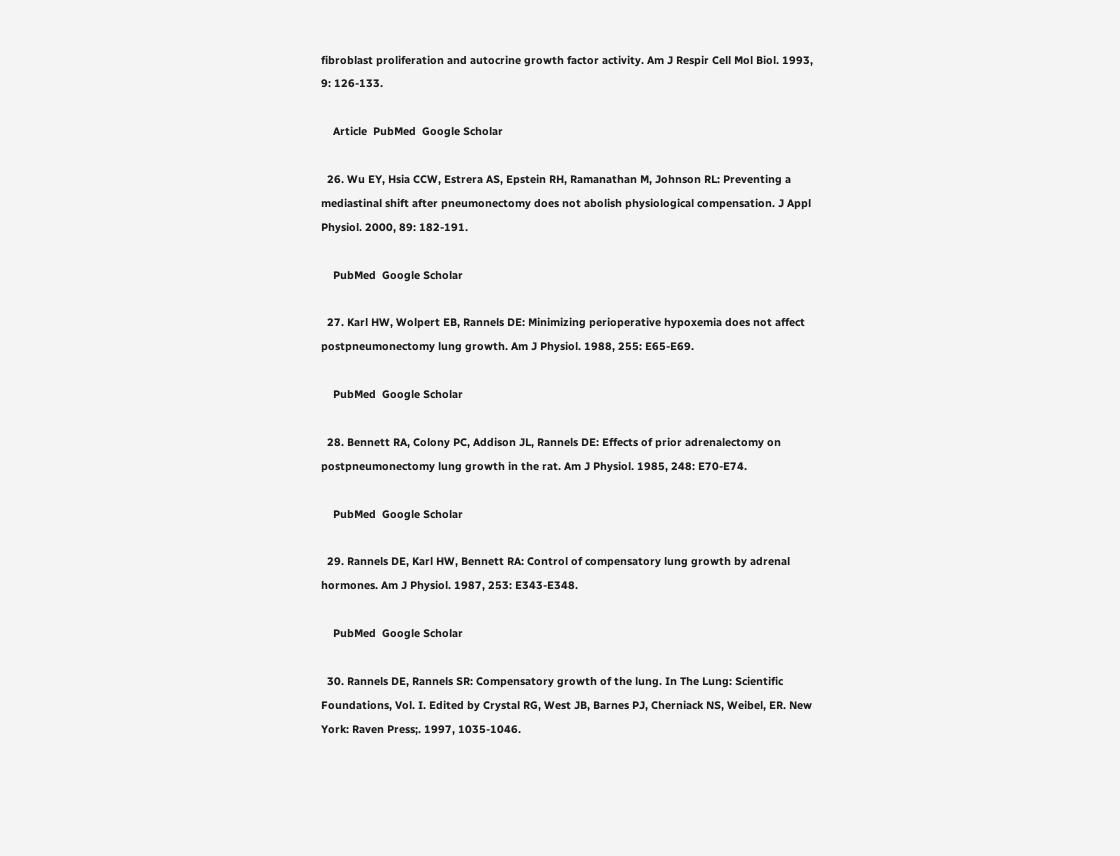fibroblast proliferation and autocrine growth factor activity. Am J Respir Cell Mol Biol. 1993, 9: 126-133.

    Article  PubMed  Google Scholar

  26. Wu EY, Hsia CCW, Estrera AS, Epstein RH, Ramanathan M, Johnson RL: Preventing a mediastinal shift after pneumonectomy does not abolish physiological compensation. J Appl Physiol. 2000, 89: 182-191.

    PubMed  Google Scholar

  27. Karl HW, Wolpert EB, Rannels DE: Minimizing perioperative hypoxemia does not affect postpneumonectomy lung growth. Am J Physiol. 1988, 255: E65-E69.

    PubMed  Google Scholar

  28. Bennett RA, Colony PC, Addison JL, Rannels DE: Effects of prior adrenalectomy on postpneumonectomy lung growth in the rat. Am J Physiol. 1985, 248: E70-E74.

    PubMed  Google Scholar

  29. Rannels DE, Karl HW, Bennett RA: Control of compensatory lung growth by adrenal hormones. Am J Physiol. 1987, 253: E343-E348.

    PubMed  Google Scholar

  30. Rannels DE, Rannels SR: Compensatory growth of the lung. In The Lung: Scientific Foundations, Vol. I. Edited by Crystal RG, West JB, Barnes PJ, Cherniack NS, Weibel, ER. New York: Raven Press;. 1997, 1035-1046.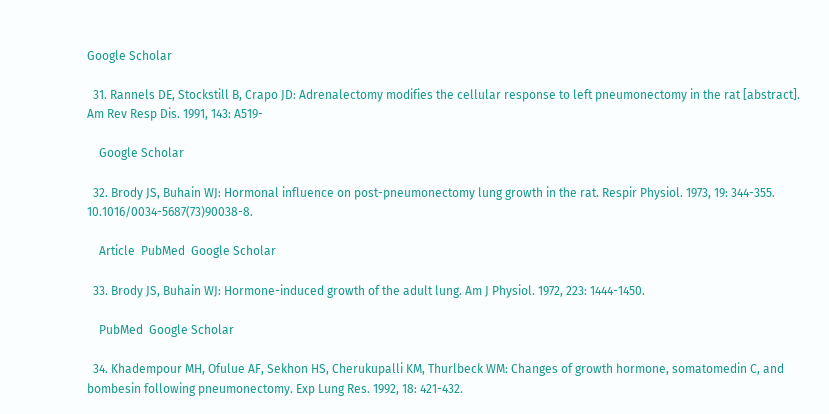Google Scholar

  31. Rannels DE, Stockstill B, Crapo JD: Adrenalectomy modifies the cellular response to left pneumonectomy in the rat [abstract]. Am Rev Resp Dis. 1991, 143: A519-

    Google Scholar

  32. Brody JS, Buhain WJ: Hormonal influence on post-pneumonectomy lung growth in the rat. Respir Physiol. 1973, 19: 344-355. 10.1016/0034-5687(73)90038-8.

    Article  PubMed  Google Scholar

  33. Brody JS, Buhain WJ: Hormone-induced growth of the adult lung. Am J Physiol. 1972, 223: 1444-1450.

    PubMed  Google Scholar

  34. Khadempour MH, Ofulue AF, Sekhon HS, Cherukupalli KM, Thurlbeck WM: Changes of growth hormone, somatomedin C, and bombesin following pneumonectomy. Exp Lung Res. 1992, 18: 421-432.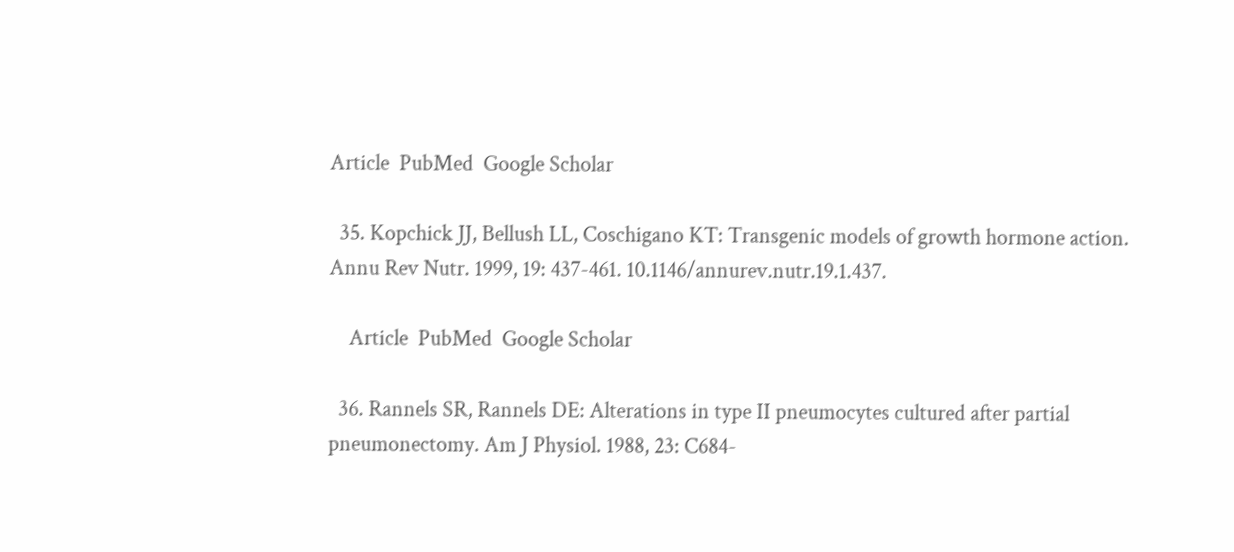Article  PubMed  Google Scholar

  35. Kopchick JJ, Bellush LL, Coschigano KT: Transgenic models of growth hormone action. Annu Rev Nutr. 1999, 19: 437-461. 10.1146/annurev.nutr.19.1.437.

    Article  PubMed  Google Scholar

  36. Rannels SR, Rannels DE: Alterations in type II pneumocytes cultured after partial pneumonectomy. Am J Physiol. 1988, 23: C684-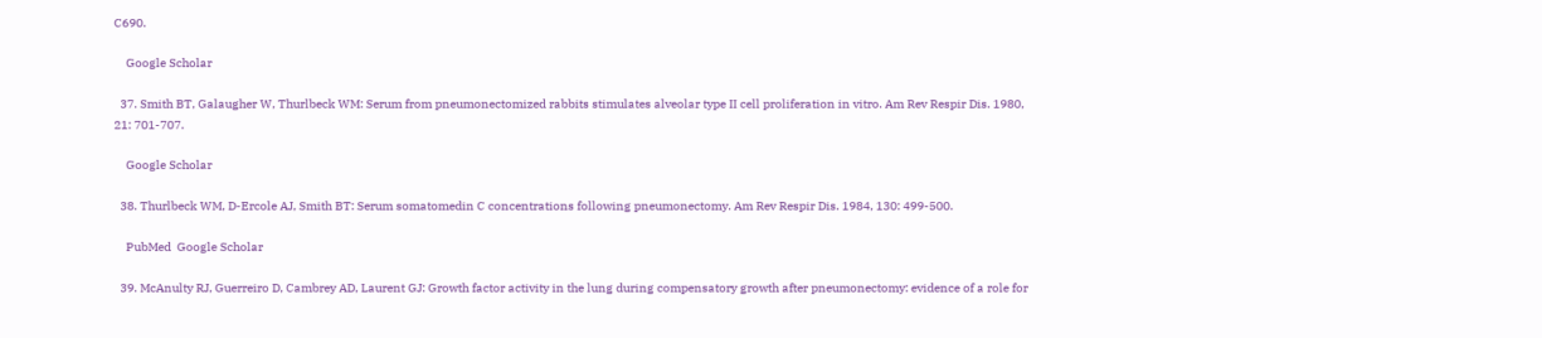C690.

    Google Scholar

  37. Smith BT, Galaugher W, Thurlbeck WM: Serum from pneumonectomized rabbits stimulates alveolar type II cell proliferation in vitro. Am Rev Respir Dis. 1980, 21: 701-707.

    Google Scholar

  38. Thurlbeck WM, D-Ercole AJ, Smith BT: Serum somatomedin C concentrations following pneumonectomy. Am Rev Respir Dis. 1984, 130: 499-500.

    PubMed  Google Scholar

  39. McAnulty RJ, Guerreiro D, Cambrey AD, Laurent GJ: Growth factor activity in the lung during compensatory growth after pneumonectomy: evidence of a role for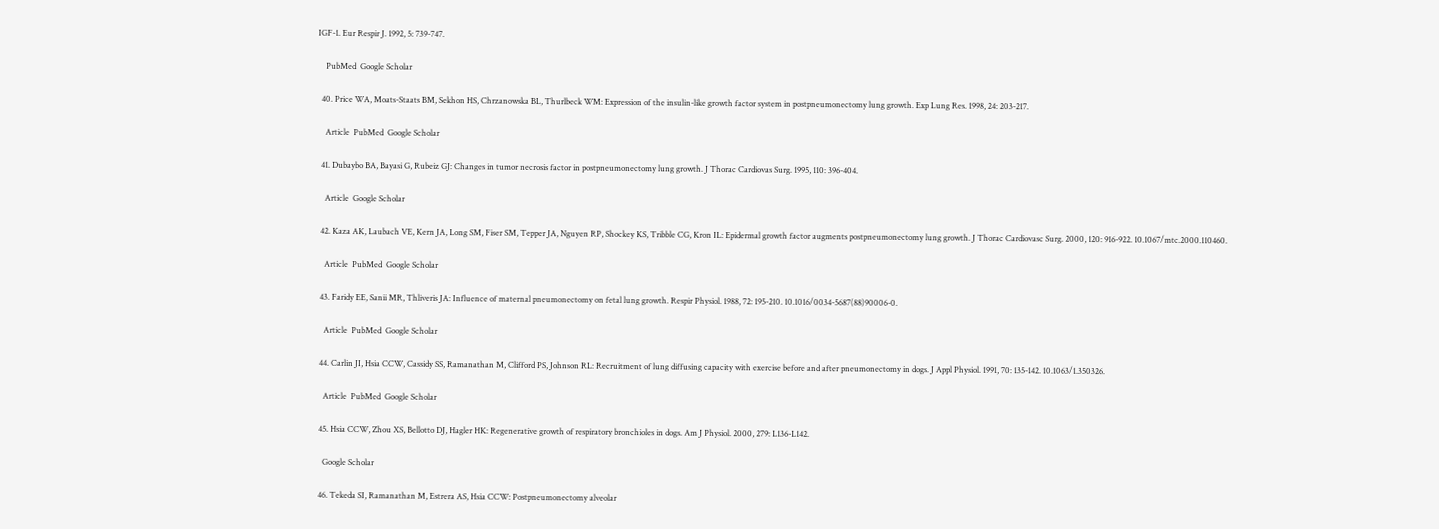IGF-1. Eur Respir J. 1992, 5: 739-747.

    PubMed  Google Scholar

  40. Price WA, Moats-Staats BM, Sekhon HS, Chrzanowska BL, Thurlbeck WM: Expression of the insulin-like growth factor system in postpneumonectomy lung growth. Exp Lung Res. 1998, 24: 203-217.

    Article  PubMed  Google Scholar

  41. Dubaybo BA, Bayasi G, Rubeiz GJ: Changes in tumor necrosis factor in postpneumonectomy lung growth. J Thorac Cardiovas Surg. 1995, 110: 396-404.

    Article  Google Scholar

  42. Kaza AK, Laubach VE, Kern JA, Long SM, Fiser SM, Tepper JA, Nguyen RP, Shockey KS, Tribble CG, Kron IL: Epidermal growth factor augments postpneumonectomy lung growth. J Thorac Cardiovasc Surg. 2000, 120: 916-922. 10.1067/mtc.2000.110460.

    Article  PubMed  Google Scholar

  43. Faridy EE, Sanii MR, Thliveris JA: Influence of maternal pneumonectomy on fetal lung growth. Respir Physiol. 1988, 72: 195-210. 10.1016/0034-5687(88)90006-0.

    Article  PubMed  Google Scholar

  44. Carlin JI, Hsia CCW, Cassidy SS, Ramanathan M, Clifford PS, Johnson RL: Recruitment of lung diffusing capacity with exercise before and after pneumonectomy in dogs. J Appl Physiol. 1991, 70: 135-142. 10.1063/1.350326.

    Article  PubMed  Google Scholar

  45. Hsia CCW, Zhou XS, Bellotto DJ, Hagler HK: Regenerative growth of respiratory bronchioles in dogs. Am J Physiol. 2000, 279: L136-L142.

    Google Scholar

  46. Tekeda SI, Ramanathan M, Estrera AS, Hsia CCW: Postpneumonectomy alveolar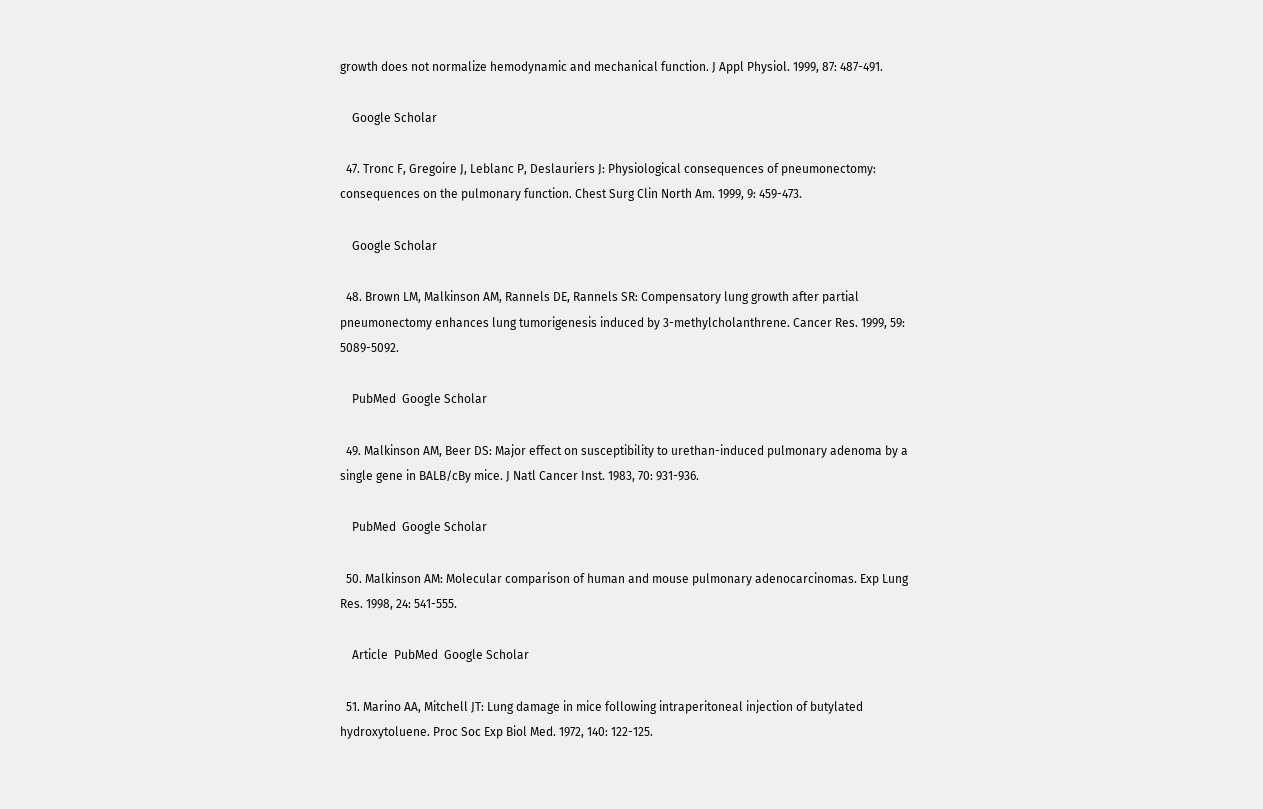growth does not normalize hemodynamic and mechanical function. J Appl Physiol. 1999, 87: 487-491.

    Google Scholar

  47. Tronc F, Gregoire J, Leblanc P, Deslauriers J: Physiological consequences of pneumonectomy: consequences on the pulmonary function. Chest Surg Clin North Am. 1999, 9: 459-473.

    Google Scholar

  48. Brown LM, Malkinson AM, Rannels DE, Rannels SR: Compensatory lung growth after partial pneumonectomy enhances lung tumorigenesis induced by 3-methylcholanthrene. Cancer Res. 1999, 59: 5089-5092.

    PubMed  Google Scholar

  49. Malkinson AM, Beer DS: Major effect on susceptibility to urethan-induced pulmonary adenoma by a single gene in BALB/cBy mice. J Natl Cancer Inst. 1983, 70: 931-936.

    PubMed  Google Scholar

  50. Malkinson AM: Molecular comparison of human and mouse pulmonary adenocarcinomas. Exp Lung Res. 1998, 24: 541-555.

    Article  PubMed  Google Scholar

  51. Marino AA, Mitchell JT: Lung damage in mice following intraperitoneal injection of butylated hydroxytoluene. Proc Soc Exp Biol Med. 1972, 140: 122-125.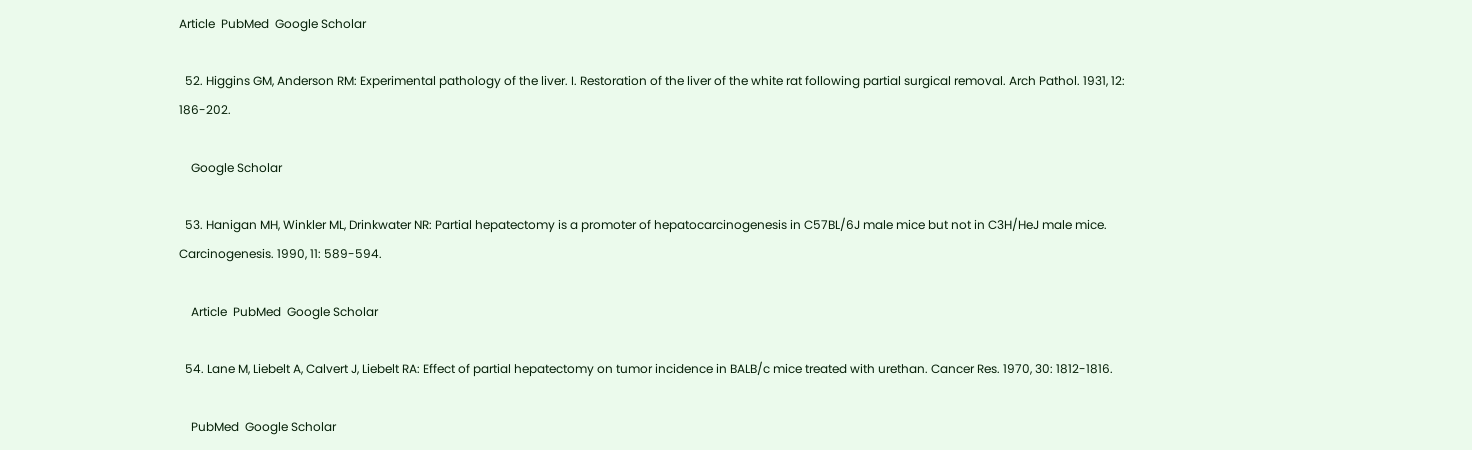Article  PubMed  Google Scholar

  52. Higgins GM, Anderson RM: Experimental pathology of the liver. I. Restoration of the liver of the white rat following partial surgical removal. Arch Pathol. 1931, 12: 186-202.

    Google Scholar

  53. Hanigan MH, Winkler ML, Drinkwater NR: Partial hepatectomy is a promoter of hepatocarcinogenesis in C57BL/6J male mice but not in C3H/HeJ male mice. Carcinogenesis. 1990, 11: 589-594.

    Article  PubMed  Google Scholar

  54. Lane M, Liebelt A, Calvert J, Liebelt RA: Effect of partial hepatectomy on tumor incidence in BALB/c mice treated with urethan. Cancer Res. 1970, 30: 1812-1816.

    PubMed  Google Scholar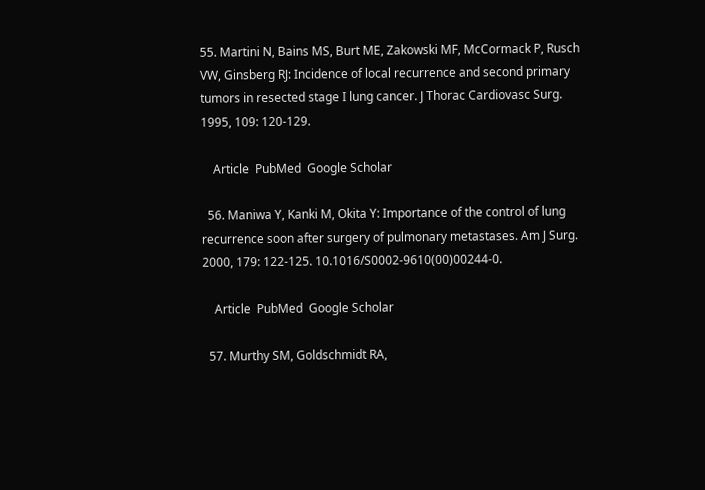55. Martini N, Bains MS, Burt ME, Zakowski MF, McCormack P, Rusch VW, Ginsberg RJ: Incidence of local recurrence and second primary tumors in resected stage I lung cancer. J Thorac Cardiovasc Surg. 1995, 109: 120-129.

    Article  PubMed  Google Scholar

  56. Maniwa Y, Kanki M, Okita Y: Importance of the control of lung recurrence soon after surgery of pulmonary metastases. Am J Surg. 2000, 179: 122-125. 10.1016/S0002-9610(00)00244-0.

    Article  PubMed  Google Scholar

  57. Murthy SM, Goldschmidt RA,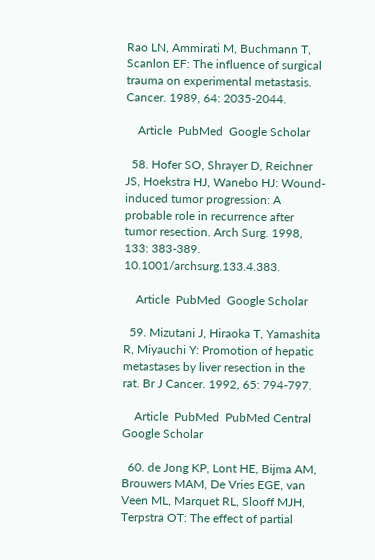Rao LN, Ammirati M, Buchmann T, Scanlon EF: The influence of surgical trauma on experimental metastasis. Cancer. 1989, 64: 2035-2044.

    Article  PubMed  Google Scholar

  58. Hofer SO, Shrayer D, Reichner JS, Hoekstra HJ, Wanebo HJ: Wound-induced tumor progression: A probable role in recurrence after tumor resection. Arch Surg. 1998, 133: 383-389. 10.1001/archsurg.133.4.383.

    Article  PubMed  Google Scholar

  59. Mizutani J, Hiraoka T, Yamashita R, Miyauchi Y: Promotion of hepatic metastases by liver resection in the rat. Br J Cancer. 1992, 65: 794-797.

    Article  PubMed  PubMed Central  Google Scholar

  60. de Jong KP, Lont HE, Bijma AM, Brouwers MAM, De Vries EGE, van Veen ML, Marquet RL, Slooff MJH, Terpstra OT: The effect of partial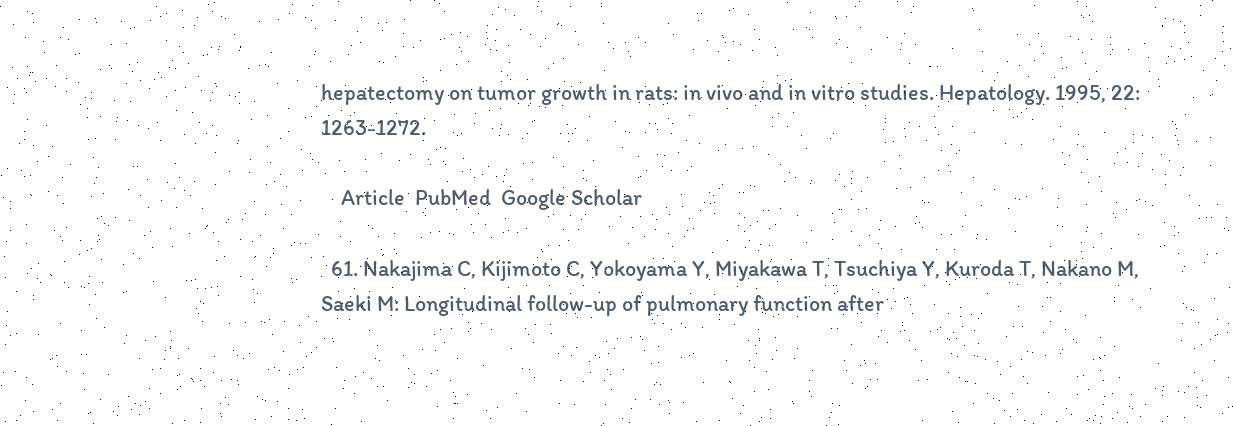hepatectomy on tumor growth in rats: in vivo and in vitro studies. Hepatology. 1995, 22: 1263-1272.

    Article  PubMed  Google Scholar

  61. Nakajima C, Kijimoto C, Yokoyama Y, Miyakawa T, Tsuchiya Y, Kuroda T, Nakano M, Saeki M: Longitudinal follow-up of pulmonary function after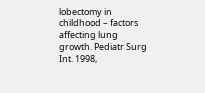lobectomy in childhood – factors affecting lung growth. Pediatr Surg Int. 1998,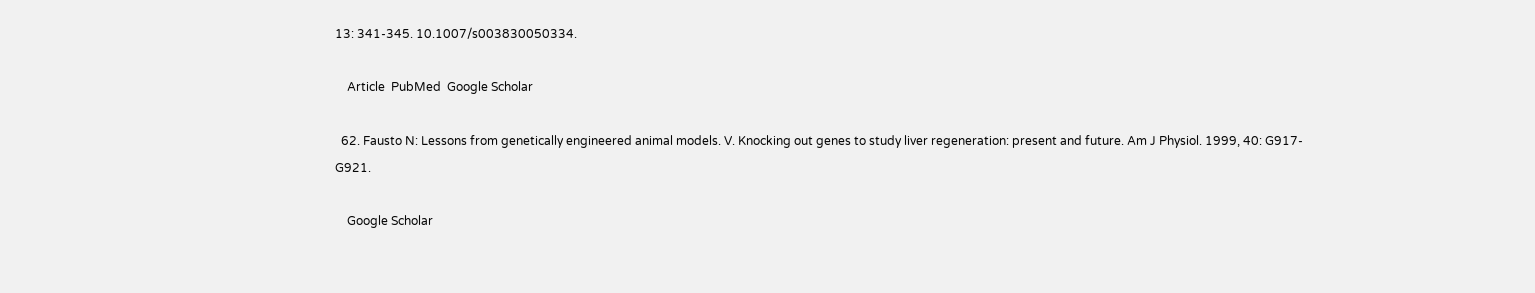13: 341-345. 10.1007/s003830050334.

    Article  PubMed  Google Scholar

  62. Fausto N: Lessons from genetically engineered animal models. V. Knocking out genes to study liver regeneration: present and future. Am J Physiol. 1999, 40: G917-G921.

    Google Scholar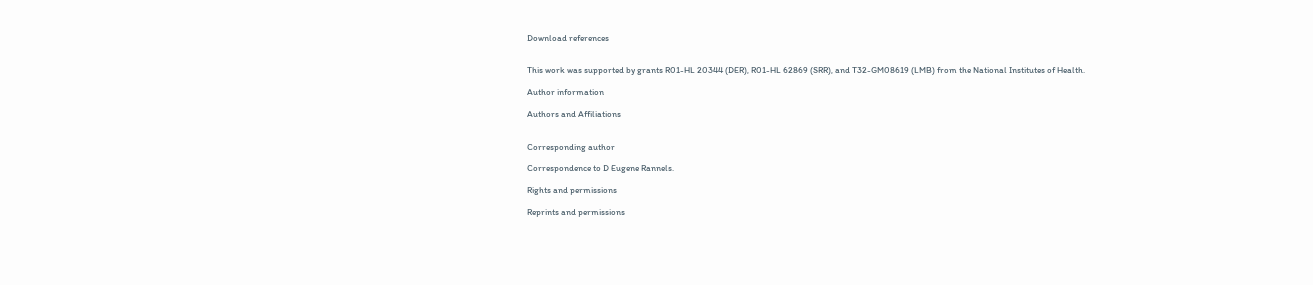Download references


This work was supported by grants R01-HL 20344 (DER), R01-HL 62869 (SRR), and T32-GM08619 (LMB) from the National Institutes of Health.

Author information

Authors and Affiliations


Corresponding author

Correspondence to D Eugene Rannels.

Rights and permissions

Reprints and permissions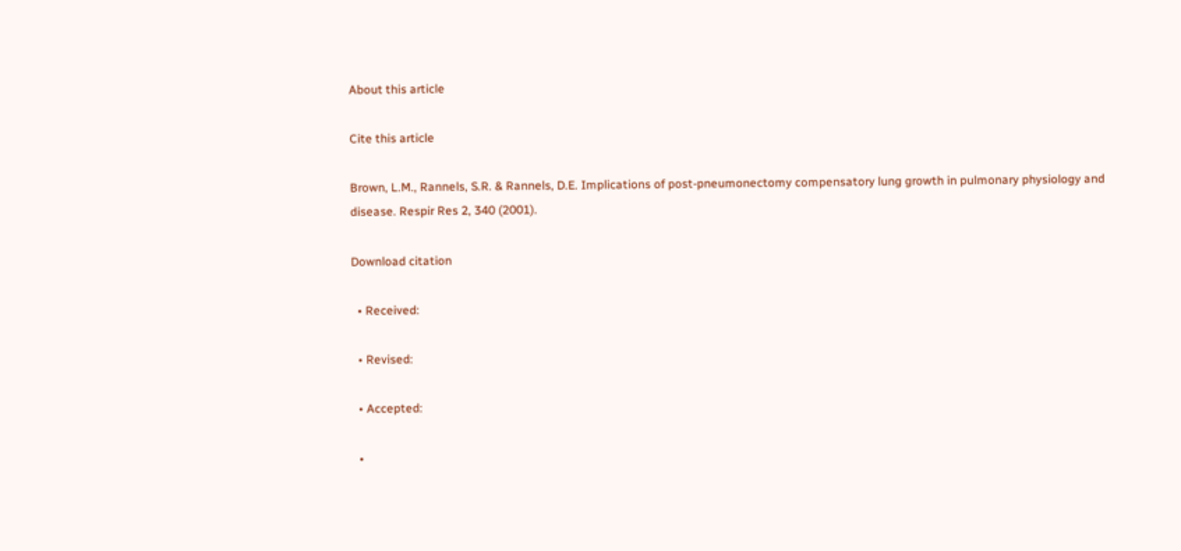About this article

Cite this article

Brown, L.M., Rannels, S.R. & Rannels, D.E. Implications of post-pneumonectomy compensatory lung growth in pulmonary physiology and disease. Respir Res 2, 340 (2001).

Download citation

  • Received:

  • Revised:

  • Accepted:

  •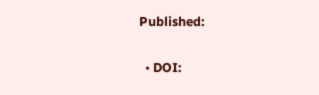Published:

  • DOI: